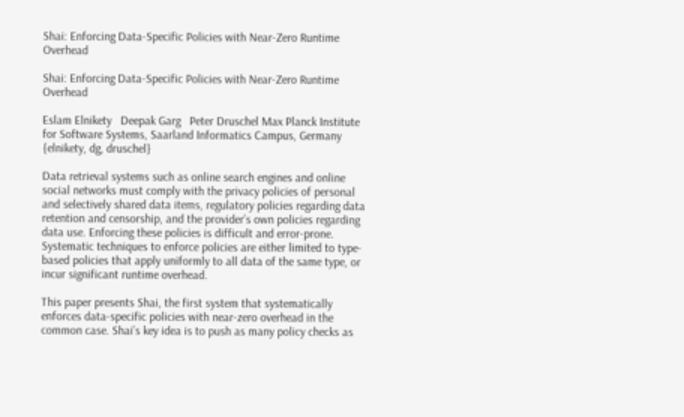Shai: Enforcing Data-Specific Policies with Near-Zero Runtime Overhead

Shai: Enforcing Data-Specific Policies with Near-Zero Runtime Overhead

Eslam Elnikety   Deepak Garg   Peter Druschel Max Planck Institute for Software Systems, Saarland Informatics Campus, Germany
{elnikety, dg, druschel}

Data retrieval systems such as online search engines and online social networks must comply with the privacy policies of personal and selectively shared data items, regulatory policies regarding data retention and censorship, and the provider’s own policies regarding data use. Enforcing these policies is difficult and error-prone. Systematic techniques to enforce policies are either limited to type-based policies that apply uniformly to all data of the same type, or incur significant runtime overhead.

This paper presents Shai, the first system that systematically enforces data-specific policies with near-zero overhead in the common case. Shai’s key idea is to push as many policy checks as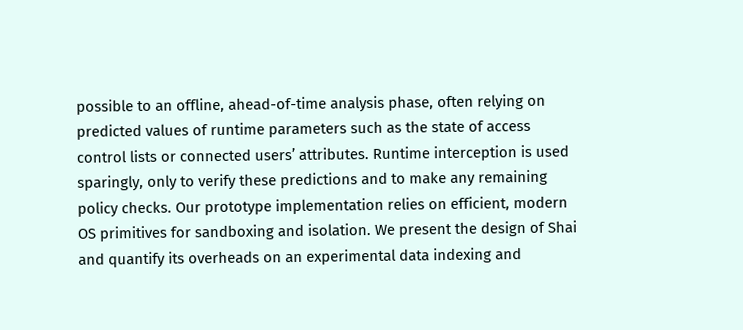possible to an offline, ahead-of-time analysis phase, often relying on predicted values of runtime parameters such as the state of access control lists or connected users’ attributes. Runtime interception is used sparingly, only to verify these predictions and to make any remaining policy checks. Our prototype implementation relies on efficient, modern OS primitives for sandboxing and isolation. We present the design of Shai and quantify its overheads on an experimental data indexing and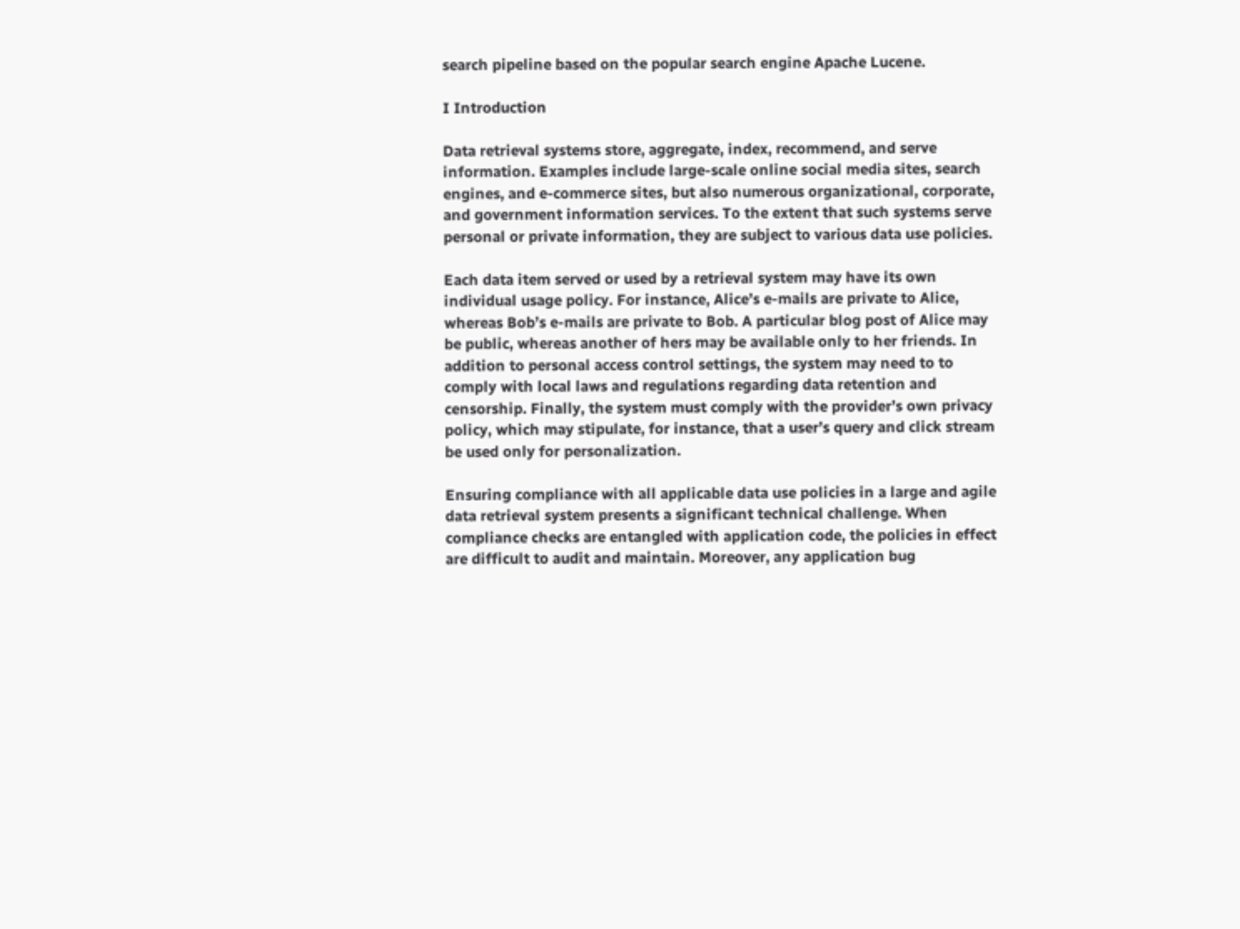search pipeline based on the popular search engine Apache Lucene.

I Introduction

Data retrieval systems store, aggregate, index, recommend, and serve information. Examples include large-scale online social media sites, search engines, and e-commerce sites, but also numerous organizational, corporate, and government information services. To the extent that such systems serve personal or private information, they are subject to various data use policies.

Each data item served or used by a retrieval system may have its own individual usage policy. For instance, Alice’s e-mails are private to Alice, whereas Bob’s e-mails are private to Bob. A particular blog post of Alice may be public, whereas another of hers may be available only to her friends. In addition to personal access control settings, the system may need to to comply with local laws and regulations regarding data retention and censorship. Finally, the system must comply with the provider’s own privacy policy, which may stipulate, for instance, that a user’s query and click stream be used only for personalization.

Ensuring compliance with all applicable data use policies in a large and agile data retrieval system presents a significant technical challenge. When compliance checks are entangled with application code, the policies in effect are difficult to audit and maintain. Moreover, any application bug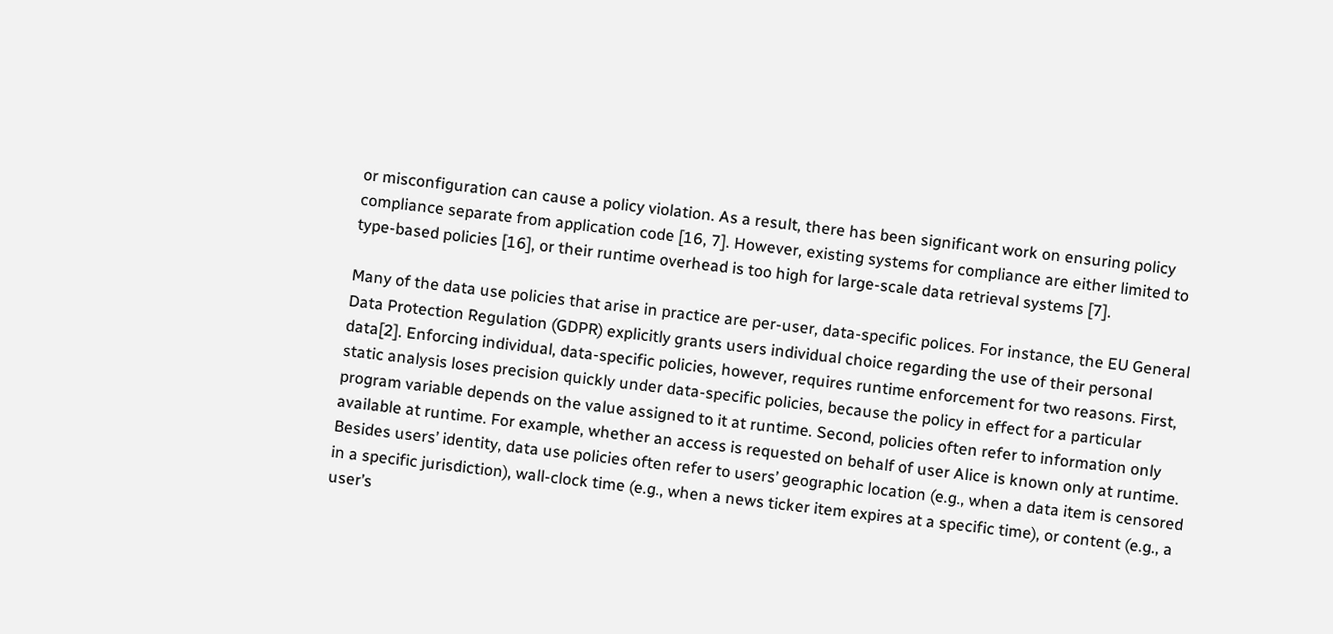or misconfiguration can cause a policy violation. As a result, there has been significant work on ensuring policy compliance separate from application code [16, 7]. However, existing systems for compliance are either limited to type-based policies [16], or their runtime overhead is too high for large-scale data retrieval systems [7].

Many of the data use policies that arise in practice are per-user, data-specific polices. For instance, the EU General Data Protection Regulation (GDPR) explicitly grants users individual choice regarding the use of their personal data[2]. Enforcing individual, data-specific policies, however, requires runtime enforcement for two reasons. First, static analysis loses precision quickly under data-specific policies, because the policy in effect for a particular program variable depends on the value assigned to it at runtime. Second, policies often refer to information only available at runtime. For example, whether an access is requested on behalf of user Alice is known only at runtime. Besides users’ identity, data use policies often refer to users’ geographic location (e.g., when a data item is censored in a specific jurisdiction), wall-clock time (e.g., when a news ticker item expires at a specific time), or content (e.g., a user’s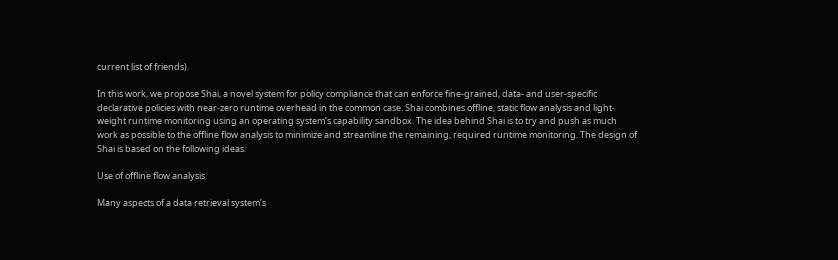current list of friends).

In this work, we propose Shai, a novel system for policy compliance that can enforce fine-grained, data- and user-specific declarative policies with near-zero runtime overhead in the common case. Shai combines offline, static flow analysis and light-weight runtime monitoring using an operating system’s capability sandbox. The idea behind Shai is to try and push as much work as possible to the offline flow analysis to minimize and streamline the remaining, required runtime monitoring. The design of Shai is based on the following ideas:

Use of offline flow analysis

Many aspects of a data retrieval system’s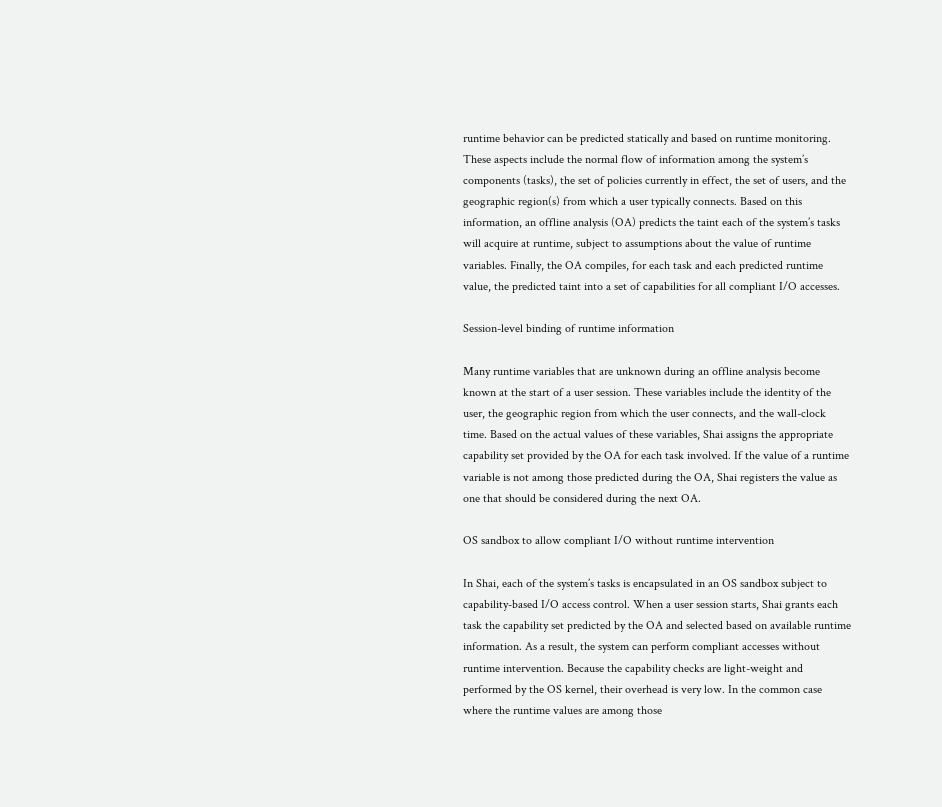runtime behavior can be predicted statically and based on runtime monitoring. These aspects include the normal flow of information among the system’s components (tasks), the set of policies currently in effect, the set of users, and the geographic region(s) from which a user typically connects. Based on this information, an offline analysis (OA) predicts the taint each of the system’s tasks will acquire at runtime, subject to assumptions about the value of runtime variables. Finally, the OA compiles, for each task and each predicted runtime value, the predicted taint into a set of capabilities for all compliant I/O accesses.

Session-level binding of runtime information

Many runtime variables that are unknown during an offline analysis become known at the start of a user session. These variables include the identity of the user, the geographic region from which the user connects, and the wall-clock time. Based on the actual values of these variables, Shai assigns the appropriate capability set provided by the OA for each task involved. If the value of a runtime variable is not among those predicted during the OA, Shai registers the value as one that should be considered during the next OA.

OS sandbox to allow compliant I/O without runtime intervention

In Shai, each of the system’s tasks is encapsulated in an OS sandbox subject to capability-based I/O access control. When a user session starts, Shai grants each task the capability set predicted by the OA and selected based on available runtime information. As a result, the system can perform compliant accesses without runtime intervention. Because the capability checks are light-weight and performed by the OS kernel, their overhead is very low. In the common case where the runtime values are among those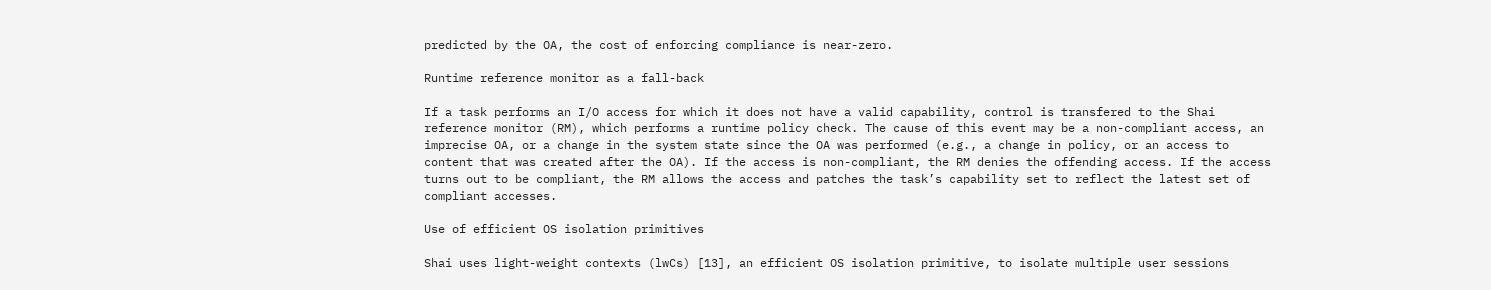predicted by the OA, the cost of enforcing compliance is near-zero.

Runtime reference monitor as a fall-back

If a task performs an I/O access for which it does not have a valid capability, control is transfered to the Shai reference monitor (RM), which performs a runtime policy check. The cause of this event may be a non-compliant access, an imprecise OA, or a change in the system state since the OA was performed (e.g., a change in policy, or an access to content that was created after the OA). If the access is non-compliant, the RM denies the offending access. If the access turns out to be compliant, the RM allows the access and patches the task’s capability set to reflect the latest set of compliant accesses.

Use of efficient OS isolation primitives

Shai uses light-weight contexts (lwCs) [13], an efficient OS isolation primitive, to isolate multiple user sessions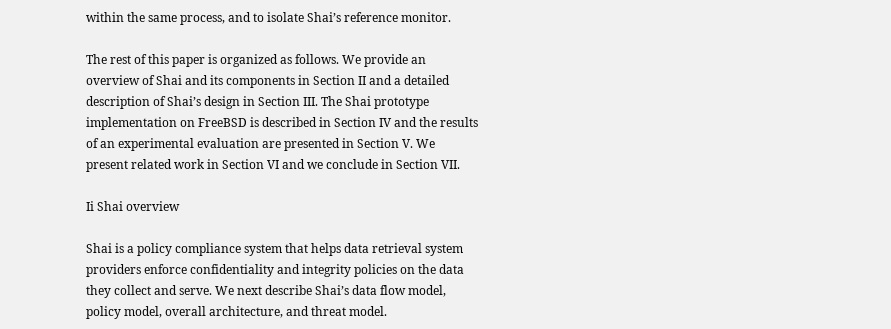within the same process, and to isolate Shai’s reference monitor.

The rest of this paper is organized as follows. We provide an overview of Shai and its components in Section II and a detailed description of Shai’s design in Section III. The Shai prototype implementation on FreeBSD is described in Section IV and the results of an experimental evaluation are presented in Section V. We present related work in Section VI and we conclude in Section VII.

Ii Shai overview

Shai is a policy compliance system that helps data retrieval system providers enforce confidentiality and integrity policies on the data they collect and serve. We next describe Shai’s data flow model, policy model, overall architecture, and threat model.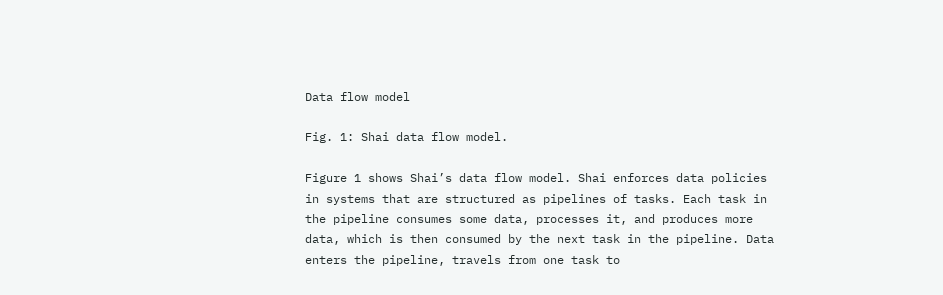Data flow model

Fig. 1: Shai data flow model.

Figure 1 shows Shai’s data flow model. Shai enforces data policies in systems that are structured as pipelines of tasks. Each task in the pipeline consumes some data, processes it, and produces more data, which is then consumed by the next task in the pipeline. Data enters the pipeline, travels from one task to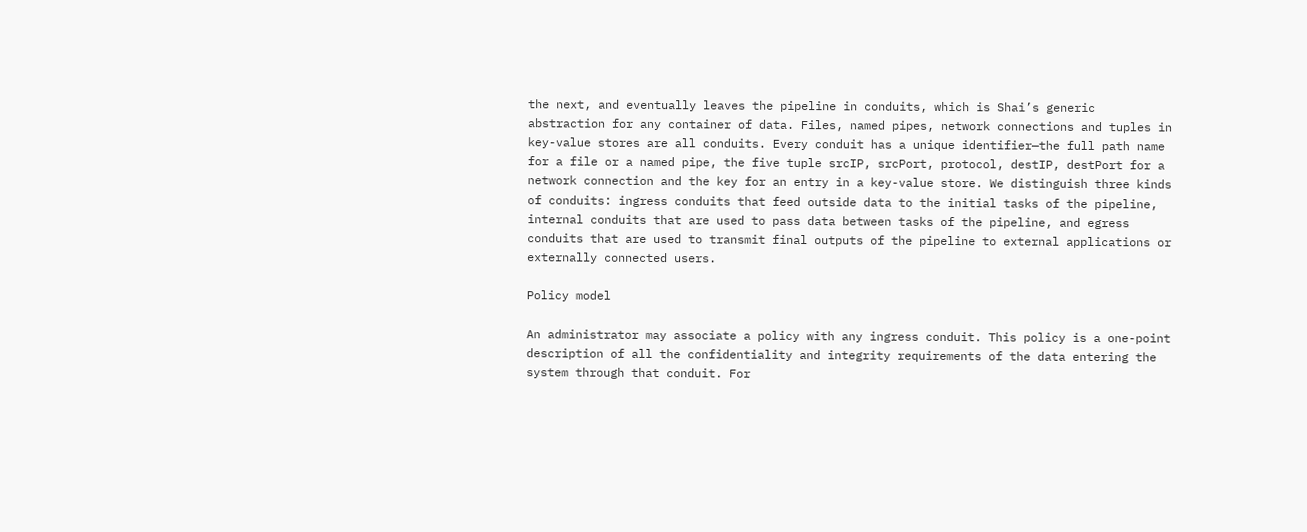the next, and eventually leaves the pipeline in conduits, which is Shai’s generic abstraction for any container of data. Files, named pipes, network connections and tuples in key-value stores are all conduits. Every conduit has a unique identifier—the full path name for a file or a named pipe, the five tuple srcIP, srcPort, protocol, destIP, destPort for a network connection and the key for an entry in a key-value store. We distinguish three kinds of conduits: ingress conduits that feed outside data to the initial tasks of the pipeline, internal conduits that are used to pass data between tasks of the pipeline, and egress conduits that are used to transmit final outputs of the pipeline to external applications or externally connected users.

Policy model

An administrator may associate a policy with any ingress conduit. This policy is a one-point description of all the confidentiality and integrity requirements of the data entering the system through that conduit. For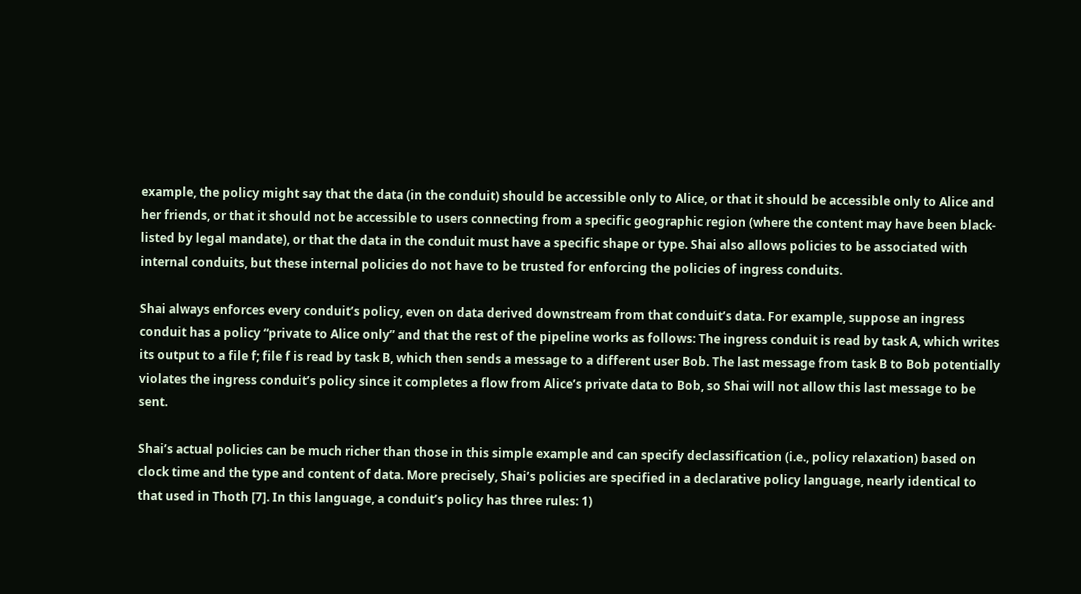example, the policy might say that the data (in the conduit) should be accessible only to Alice, or that it should be accessible only to Alice and her friends, or that it should not be accessible to users connecting from a specific geographic region (where the content may have been black-listed by legal mandate), or that the data in the conduit must have a specific shape or type. Shai also allows policies to be associated with internal conduits, but these internal policies do not have to be trusted for enforcing the policies of ingress conduits.

Shai always enforces every conduit’s policy, even on data derived downstream from that conduit’s data. For example, suppose an ingress conduit has a policy “private to Alice only” and that the rest of the pipeline works as follows: The ingress conduit is read by task A, which writes its output to a file f; file f is read by task B, which then sends a message to a different user Bob. The last message from task B to Bob potentially violates the ingress conduit’s policy since it completes a flow from Alice’s private data to Bob, so Shai will not allow this last message to be sent.

Shai’s actual policies can be much richer than those in this simple example and can specify declassification (i.e., policy relaxation) based on clock time and the type and content of data. More precisely, Shai’s policies are specified in a declarative policy language, nearly identical to that used in Thoth [7]. In this language, a conduit’s policy has three rules: 1)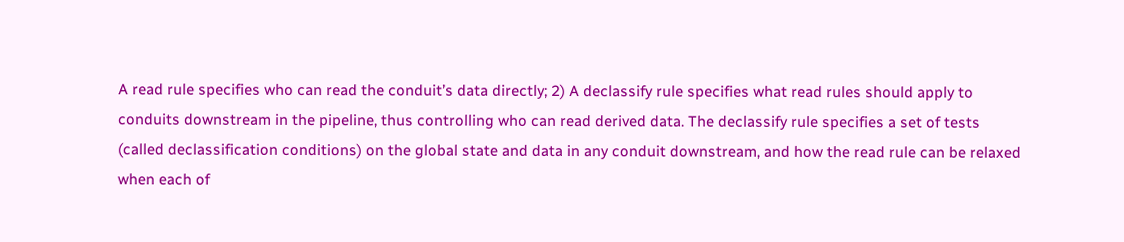A read rule specifies who can read the conduit’s data directly; 2) A declassify rule specifies what read rules should apply to conduits downstream in the pipeline, thus controlling who can read derived data. The declassify rule specifies a set of tests (called declassification conditions) on the global state and data in any conduit downstream, and how the read rule can be relaxed when each of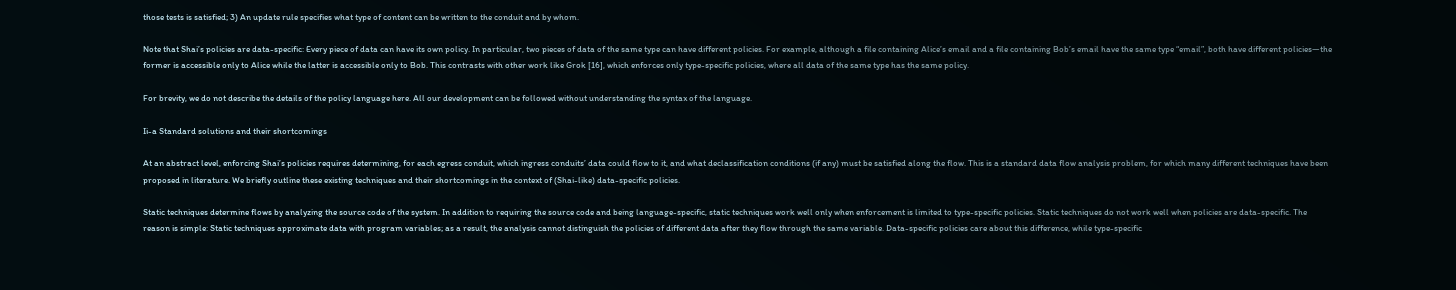those tests is satisfied; 3) An update rule specifies what type of content can be written to the conduit and by whom.

Note that Shai’s policies are data-specific: Every piece of data can have its own policy. In particular, two pieces of data of the same type can have different policies. For example, although a file containing Alice’s email and a file containing Bob’s email have the same type “email”, both have different policies—the former is accessible only to Alice while the latter is accessible only to Bob. This contrasts with other work like Grok [16], which enforces only type-specific policies, where all data of the same type has the same policy.

For brevity, we do not describe the details of the policy language here. All our development can be followed without understanding the syntax of the language.

Ii-a Standard solutions and their shortcomings

At an abstract level, enforcing Shai’s policies requires determining, for each egress conduit, which ingress conduits’ data could flow to it, and what declassification conditions (if any) must be satisfied along the flow. This is a standard data flow analysis problem, for which many different techniques have been proposed in literature. We briefly outline these existing techniques and their shortcomings in the context of (Shai-like) data-specific policies.

Static techniques determine flows by analyzing the source code of the system. In addition to requiring the source code and being language-specific, static techniques work well only when enforcement is limited to type-specific policies. Static techniques do not work well when policies are data-specific. The reason is simple: Static techniques approximate data with program variables; as a result, the analysis cannot distinguish the policies of different data after they flow through the same variable. Data-specific policies care about this difference, while type-specific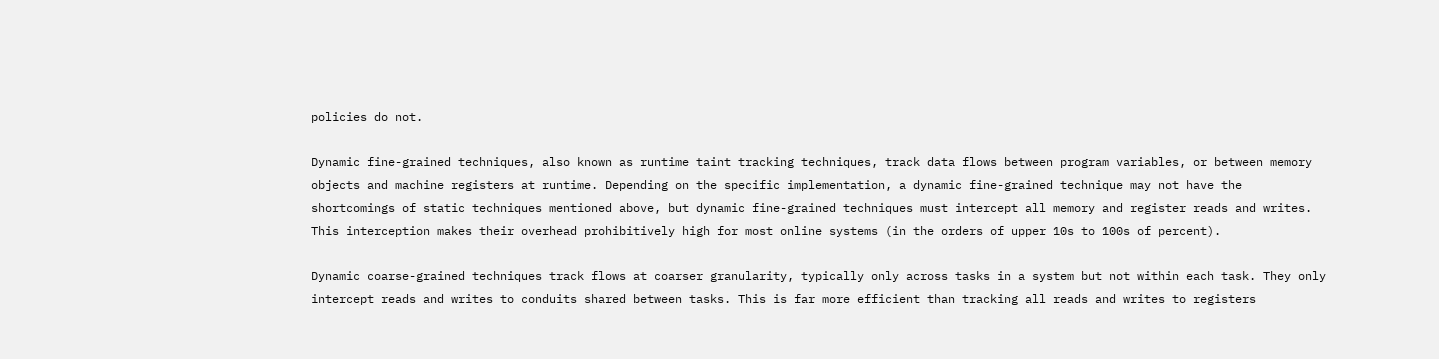policies do not.

Dynamic fine-grained techniques, also known as runtime taint tracking techniques, track data flows between program variables, or between memory objects and machine registers at runtime. Depending on the specific implementation, a dynamic fine-grained technique may not have the shortcomings of static techniques mentioned above, but dynamic fine-grained techniques must intercept all memory and register reads and writes. This interception makes their overhead prohibitively high for most online systems (in the orders of upper 10s to 100s of percent).

Dynamic coarse-grained techniques track flows at coarser granularity, typically only across tasks in a system but not within each task. They only intercept reads and writes to conduits shared between tasks. This is far more efficient than tracking all reads and writes to registers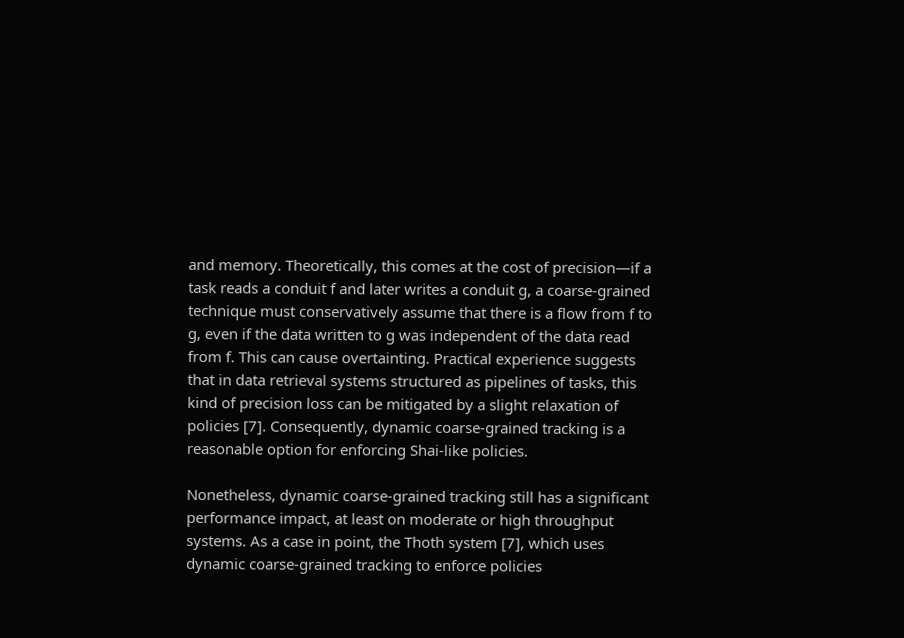and memory. Theoretically, this comes at the cost of precision—if a task reads a conduit f and later writes a conduit g, a coarse-grained technique must conservatively assume that there is a flow from f to g, even if the data written to g was independent of the data read from f. This can cause overtainting. Practical experience suggests that in data retrieval systems structured as pipelines of tasks, this kind of precision loss can be mitigated by a slight relaxation of policies [7]. Consequently, dynamic coarse-grained tracking is a reasonable option for enforcing Shai-like policies.

Nonetheless, dynamic coarse-grained tracking still has a significant performance impact, at least on moderate or high throughput systems. As a case in point, the Thoth system [7], which uses dynamic coarse-grained tracking to enforce policies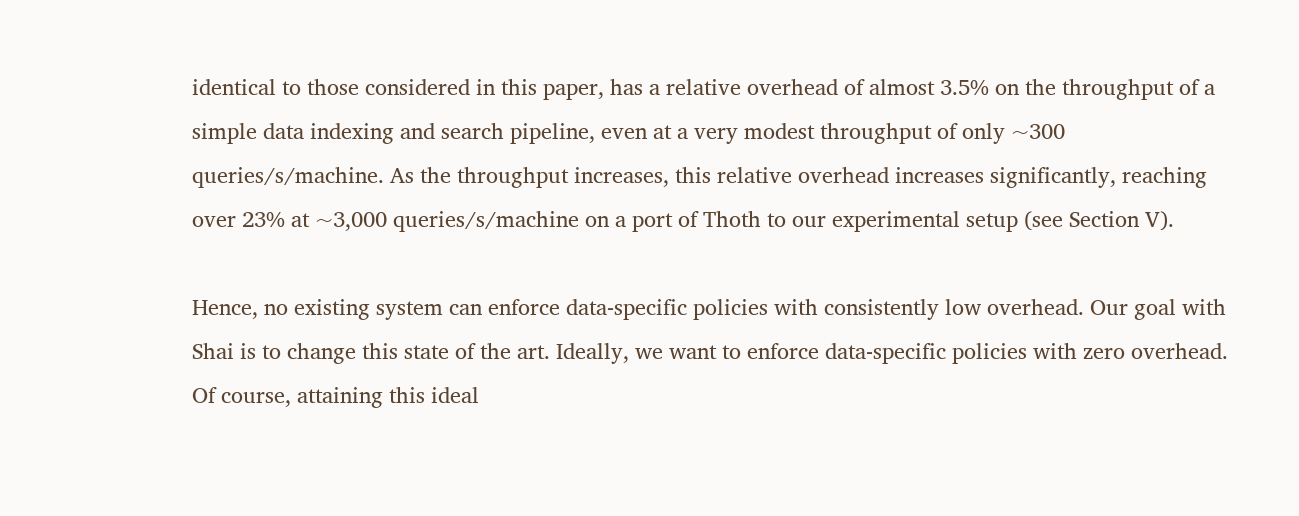identical to those considered in this paper, has a relative overhead of almost 3.5% on the throughput of a simple data indexing and search pipeline, even at a very modest throughput of only ~300 queries/s/machine. As the throughput increases, this relative overhead increases significantly, reaching over 23% at ~3,000 queries/s/machine on a port of Thoth to our experimental setup (see Section V).

Hence, no existing system can enforce data-specific policies with consistently low overhead. Our goal with Shai is to change this state of the art. Ideally, we want to enforce data-specific policies with zero overhead. Of course, attaining this ideal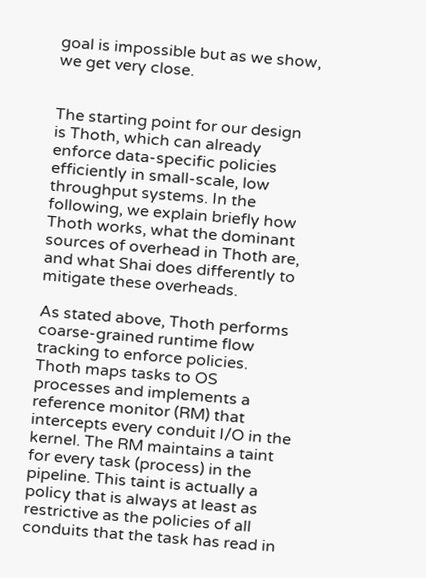goal is impossible but as we show, we get very close.


The starting point for our design is Thoth, which can already enforce data-specific policies efficiently in small-scale, low throughput systems. In the following, we explain briefly how Thoth works, what the dominant sources of overhead in Thoth are, and what Shai does differently to mitigate these overheads.

As stated above, Thoth performs coarse-grained runtime flow tracking to enforce policies. Thoth maps tasks to OS processes and implements a reference monitor (RM) that intercepts every conduit I/O in the kernel. The RM maintains a taint for every task (process) in the pipeline. This taint is actually a policy that is always at least as restrictive as the policies of all conduits that the task has read in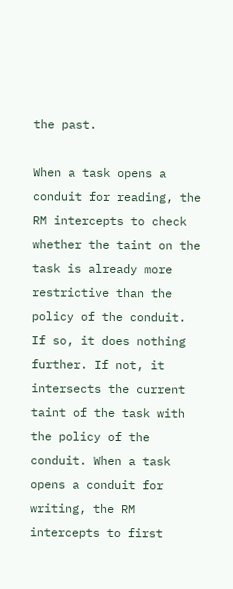the past.

When a task opens a conduit for reading, the RM intercepts to check whether the taint on the task is already more restrictive than the policy of the conduit. If so, it does nothing further. If not, it intersects the current taint of the task with the policy of the conduit. When a task opens a conduit for writing, the RM intercepts to first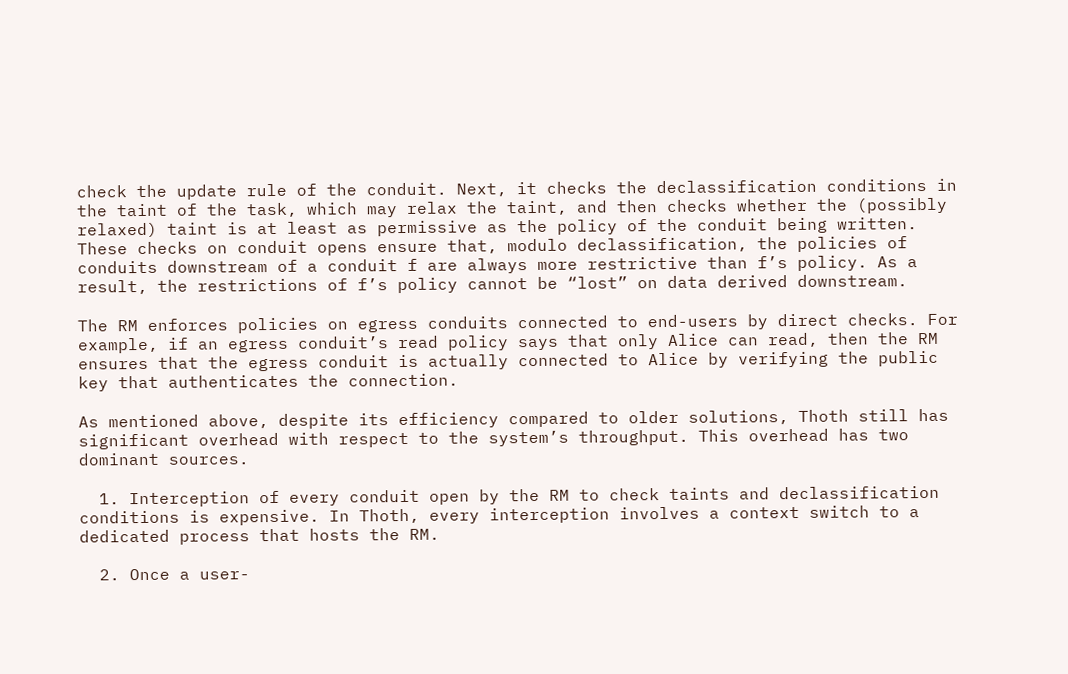check the update rule of the conduit. Next, it checks the declassification conditions in the taint of the task, which may relax the taint, and then checks whether the (possibly relaxed) taint is at least as permissive as the policy of the conduit being written. These checks on conduit opens ensure that, modulo declassification, the policies of conduits downstream of a conduit f are always more restrictive than f’s policy. As a result, the restrictions of f’s policy cannot be “lost” on data derived downstream.

The RM enforces policies on egress conduits connected to end-users by direct checks. For example, if an egress conduit’s read policy says that only Alice can read, then the RM ensures that the egress conduit is actually connected to Alice by verifying the public key that authenticates the connection.

As mentioned above, despite its efficiency compared to older solutions, Thoth still has significant overhead with respect to the system’s throughput. This overhead has two dominant sources.

  1. Interception of every conduit open by the RM to check taints and declassification conditions is expensive. In Thoth, every interception involves a context switch to a dedicated process that hosts the RM.

  2. Once a user-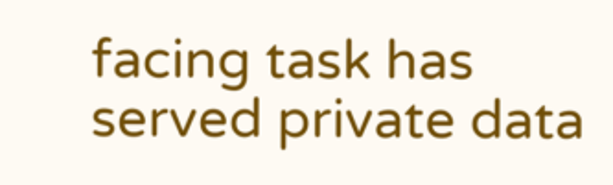facing task has served private data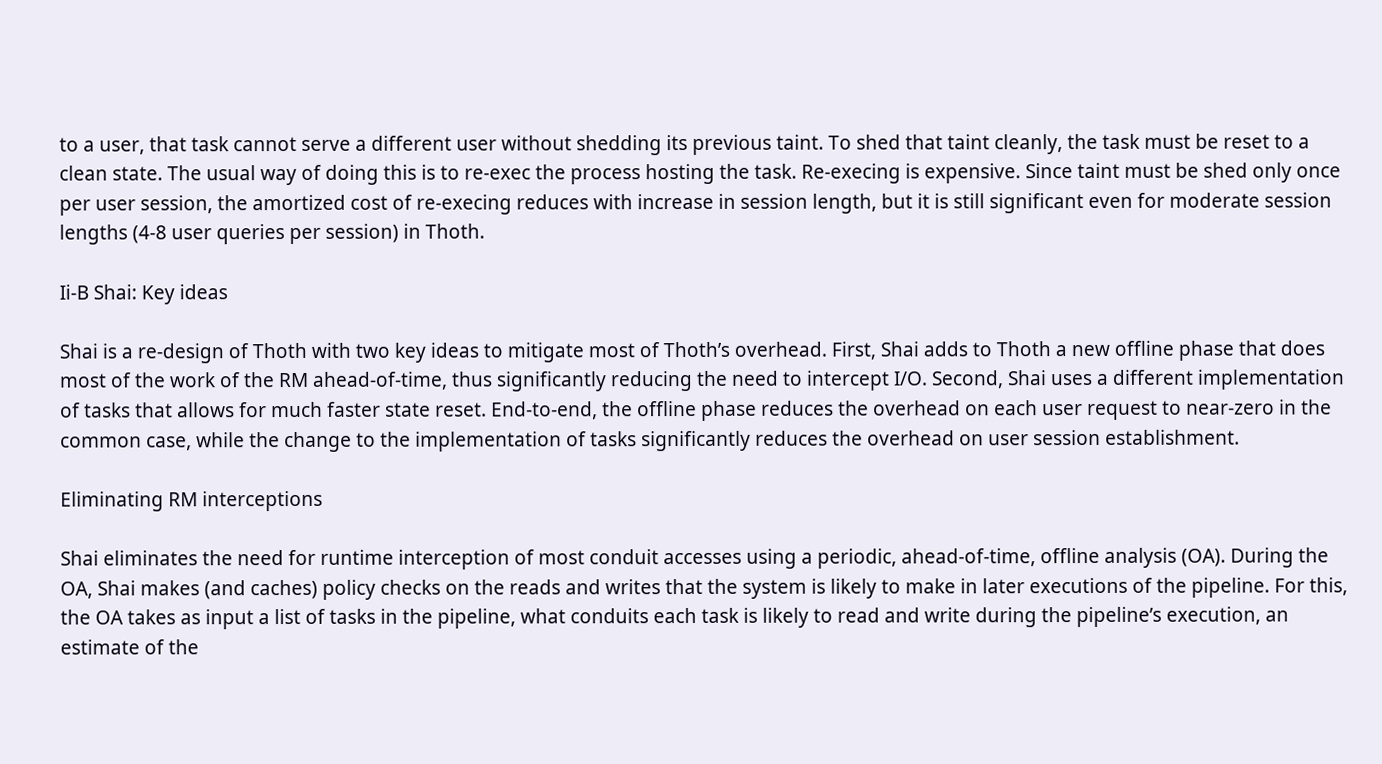to a user, that task cannot serve a different user without shedding its previous taint. To shed that taint cleanly, the task must be reset to a clean state. The usual way of doing this is to re-exec the process hosting the task. Re-execing is expensive. Since taint must be shed only once per user session, the amortized cost of re-execing reduces with increase in session length, but it is still significant even for moderate session lengths (4-8 user queries per session) in Thoth.

Ii-B Shai: Key ideas

Shai is a re-design of Thoth with two key ideas to mitigate most of Thoth’s overhead. First, Shai adds to Thoth a new offline phase that does most of the work of the RM ahead-of-time, thus significantly reducing the need to intercept I/O. Second, Shai uses a different implementation of tasks that allows for much faster state reset. End-to-end, the offline phase reduces the overhead on each user request to near-zero in the common case, while the change to the implementation of tasks significantly reduces the overhead on user session establishment.

Eliminating RM interceptions

Shai eliminates the need for runtime interception of most conduit accesses using a periodic, ahead-of-time, offline analysis (OA). During the OA, Shai makes (and caches) policy checks on the reads and writes that the system is likely to make in later executions of the pipeline. For this, the OA takes as input a list of tasks in the pipeline, what conduits each task is likely to read and write during the pipeline’s execution, an estimate of the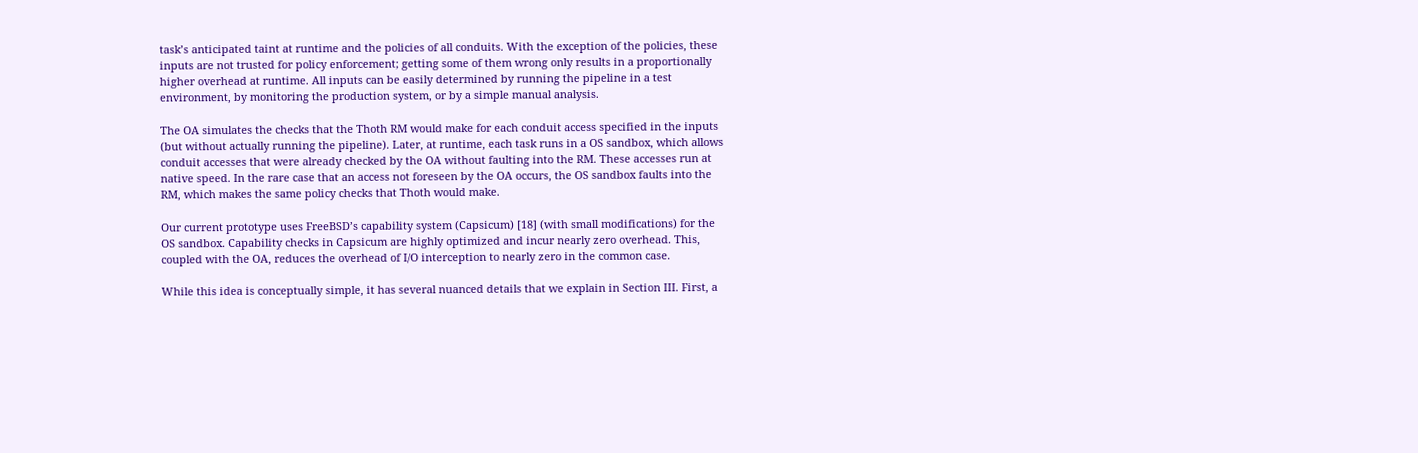task’s anticipated taint at runtime and the policies of all conduits. With the exception of the policies, these inputs are not trusted for policy enforcement; getting some of them wrong only results in a proportionally higher overhead at runtime. All inputs can be easily determined by running the pipeline in a test environment, by monitoring the production system, or by a simple manual analysis.

The OA simulates the checks that the Thoth RM would make for each conduit access specified in the inputs (but without actually running the pipeline). Later, at runtime, each task runs in a OS sandbox, which allows conduit accesses that were already checked by the OA without faulting into the RM. These accesses run at native speed. In the rare case that an access not foreseen by the OA occurs, the OS sandbox faults into the RM, which makes the same policy checks that Thoth would make.

Our current prototype uses FreeBSD’s capability system (Capsicum) [18] (with small modifications) for the OS sandbox. Capability checks in Capsicum are highly optimized and incur nearly zero overhead. This, coupled with the OA, reduces the overhead of I/O interception to nearly zero in the common case.

While this idea is conceptually simple, it has several nuanced details that we explain in Section III. First, a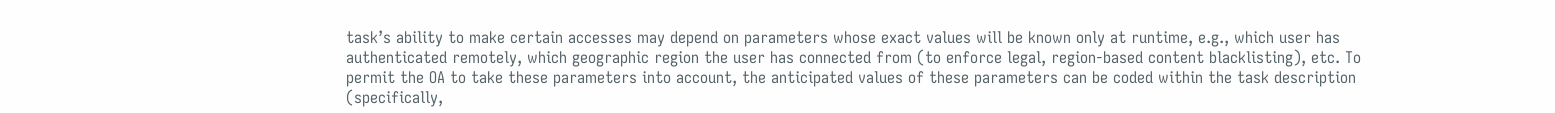task’s ability to make certain accesses may depend on parameters whose exact values will be known only at runtime, e.g., which user has authenticated remotely, which geographic region the user has connected from (to enforce legal, region-based content blacklisting), etc. To permit the OA to take these parameters into account, the anticipated values of these parameters can be coded within the task description (specifically,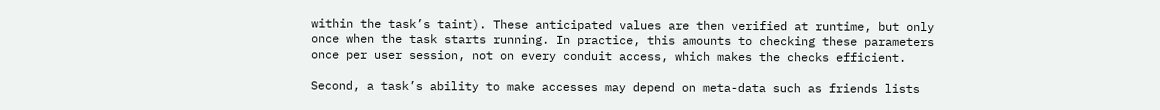within the task’s taint). These anticipated values are then verified at runtime, but only once when the task starts running. In practice, this amounts to checking these parameters once per user session, not on every conduit access, which makes the checks efficient.

Second, a task’s ability to make accesses may depend on meta-data such as friends lists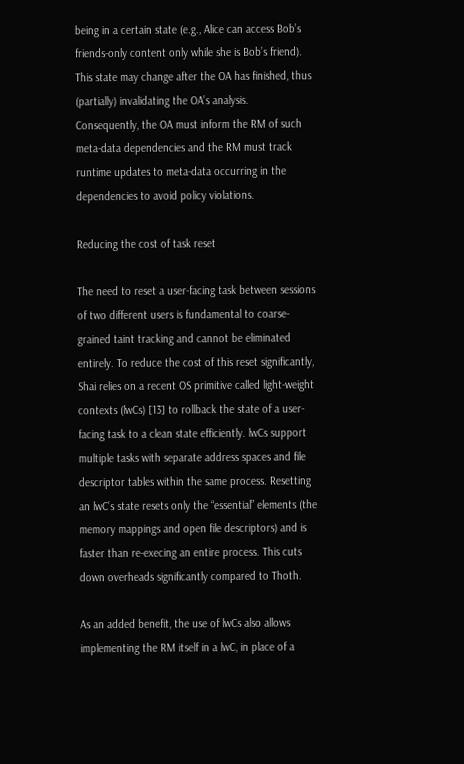being in a certain state (e.g., Alice can access Bob’s friends-only content only while she is Bob’s friend). This state may change after the OA has finished, thus (partially) invalidating the OA’s analysis. Consequently, the OA must inform the RM of such meta-data dependencies and the RM must track runtime updates to meta-data occurring in the dependencies to avoid policy violations.

Reducing the cost of task reset

The need to reset a user-facing task between sessions of two different users is fundamental to coarse-grained taint tracking and cannot be eliminated entirely. To reduce the cost of this reset significantly, Shai relies on a recent OS primitive called light-weight contexts (lwCs) [13] to rollback the state of a user-facing task to a clean state efficiently. lwCs support multiple tasks with separate address spaces and file descriptor tables within the same process. Resetting an lwC’s state resets only the “essential” elements (the memory mappings and open file descriptors) and is faster than re-execing an entire process. This cuts down overheads significantly compared to Thoth.

As an added benefit, the use of lwCs also allows implementing the RM itself in a lwC, in place of a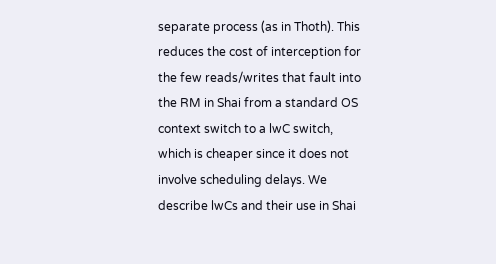separate process (as in Thoth). This reduces the cost of interception for the few reads/writes that fault into the RM in Shai from a standard OS context switch to a lwC switch, which is cheaper since it does not involve scheduling delays. We describe lwCs and their use in Shai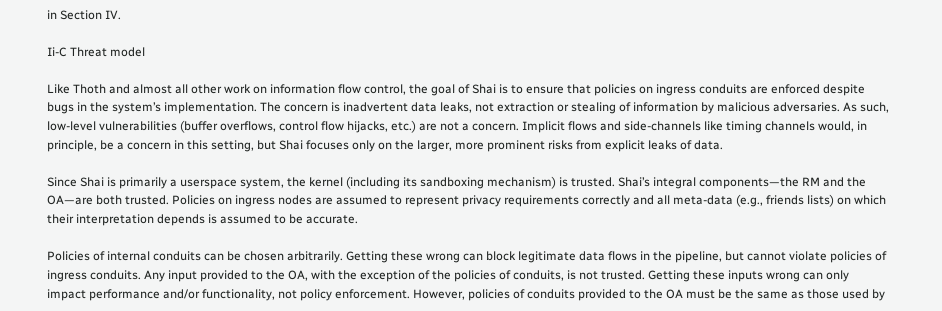in Section IV.

Ii-C Threat model

Like Thoth and almost all other work on information flow control, the goal of Shai is to ensure that policies on ingress conduits are enforced despite bugs in the system’s implementation. The concern is inadvertent data leaks, not extraction or stealing of information by malicious adversaries. As such, low-level vulnerabilities (buffer overflows, control flow hijacks, etc.) are not a concern. Implicit flows and side-channels like timing channels would, in principle, be a concern in this setting, but Shai focuses only on the larger, more prominent risks from explicit leaks of data.

Since Shai is primarily a userspace system, the kernel (including its sandboxing mechanism) is trusted. Shai’s integral components—the RM and the OA—are both trusted. Policies on ingress nodes are assumed to represent privacy requirements correctly and all meta-data (e.g., friends lists) on which their interpretation depends is assumed to be accurate.

Policies of internal conduits can be chosen arbitrarily. Getting these wrong can block legitimate data flows in the pipeline, but cannot violate policies of ingress conduits. Any input provided to the OA, with the exception of the policies of conduits, is not trusted. Getting these inputs wrong can only impact performance and/or functionality, not policy enforcement. However, policies of conduits provided to the OA must be the same as those used by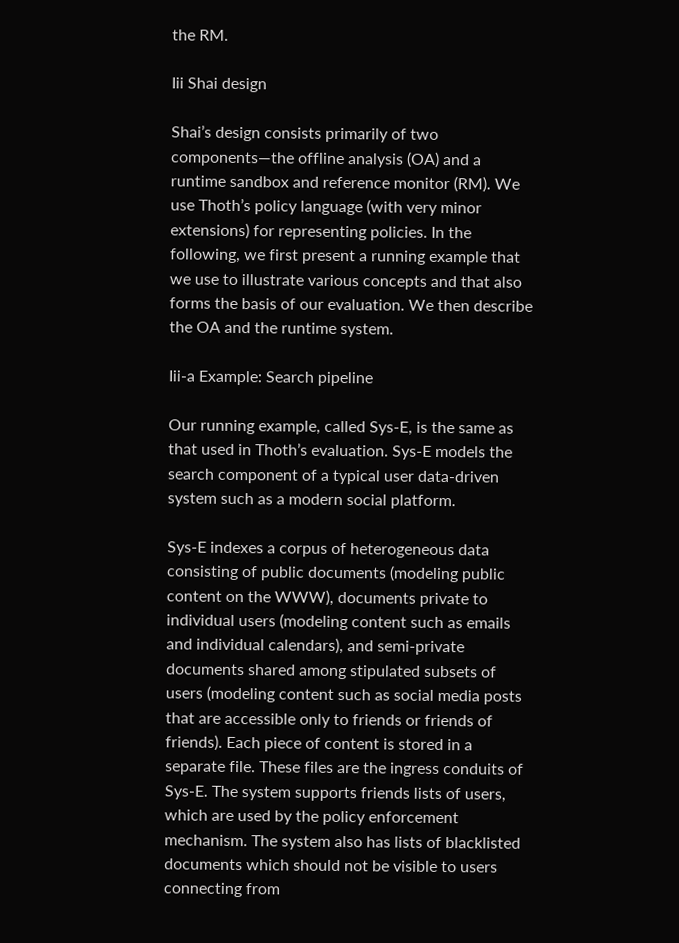the RM.

Iii Shai design

Shai’s design consists primarily of two components—the offline analysis (OA) and a runtime sandbox and reference monitor (RM). We use Thoth’s policy language (with very minor extensions) for representing policies. In the following, we first present a running example that we use to illustrate various concepts and that also forms the basis of our evaluation. We then describe the OA and the runtime system.

Iii-a Example: Search pipeline

Our running example, called Sys-E, is the same as that used in Thoth’s evaluation. Sys-E models the search component of a typical user data-driven system such as a modern social platform.

Sys-E indexes a corpus of heterogeneous data consisting of public documents (modeling public content on the WWW), documents private to individual users (modeling content such as emails and individual calendars), and semi-private documents shared among stipulated subsets of users (modeling content such as social media posts that are accessible only to friends or friends of friends). Each piece of content is stored in a separate file. These files are the ingress conduits of Sys-E. The system supports friends lists of users, which are used by the policy enforcement mechanism. The system also has lists of blacklisted documents which should not be visible to users connecting from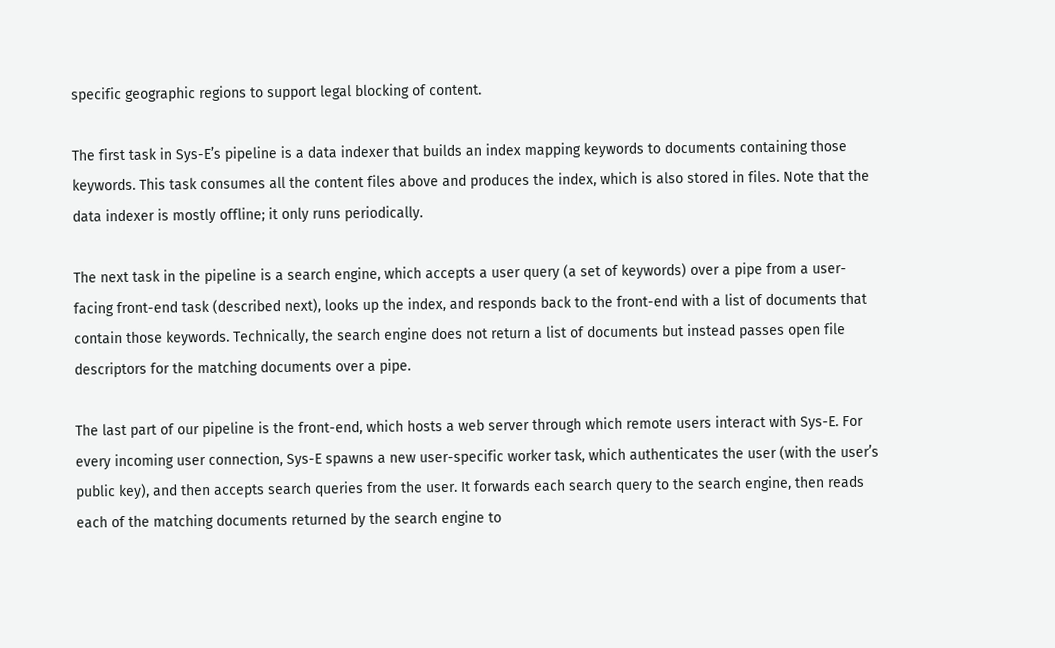specific geographic regions to support legal blocking of content.

The first task in Sys-E’s pipeline is a data indexer that builds an index mapping keywords to documents containing those keywords. This task consumes all the content files above and produces the index, which is also stored in files. Note that the data indexer is mostly offline; it only runs periodically.

The next task in the pipeline is a search engine, which accepts a user query (a set of keywords) over a pipe from a user-facing front-end task (described next), looks up the index, and responds back to the front-end with a list of documents that contain those keywords. Technically, the search engine does not return a list of documents but instead passes open file descriptors for the matching documents over a pipe.

The last part of our pipeline is the front-end, which hosts a web server through which remote users interact with Sys-E. For every incoming user connection, Sys-E spawns a new user-specific worker task, which authenticates the user (with the user’s public key), and then accepts search queries from the user. It forwards each search query to the search engine, then reads each of the matching documents returned by the search engine to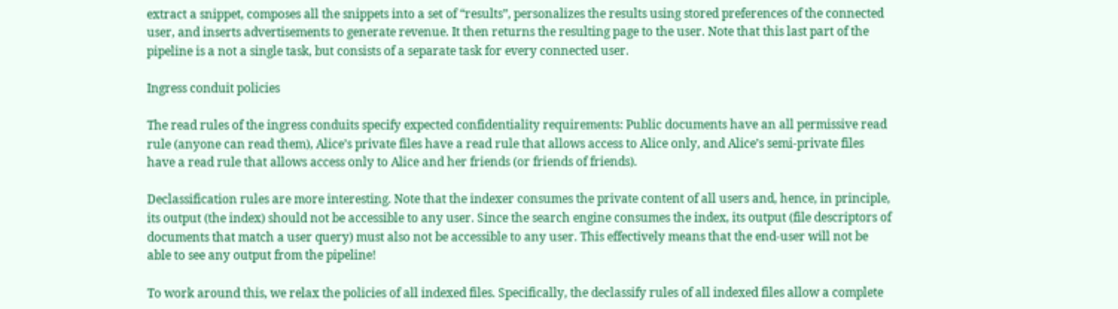extract a snippet, composes all the snippets into a set of “results”, personalizes the results using stored preferences of the connected user, and inserts advertisements to generate revenue. It then returns the resulting page to the user. Note that this last part of the pipeline is a not a single task, but consists of a separate task for every connected user.

Ingress conduit policies

The read rules of the ingress conduits specify expected confidentiality requirements: Public documents have an all permissive read rule (anyone can read them), Alice’s private files have a read rule that allows access to Alice only, and Alice’s semi-private files have a read rule that allows access only to Alice and her friends (or friends of friends).

Declassification rules are more interesting. Note that the indexer consumes the private content of all users and, hence, in principle, its output (the index) should not be accessible to any user. Since the search engine consumes the index, its output (file descriptors of documents that match a user query) must also not be accessible to any user. This effectively means that the end-user will not be able to see any output from the pipeline!

To work around this, we relax the policies of all indexed files. Specifically, the declassify rules of all indexed files allow a complete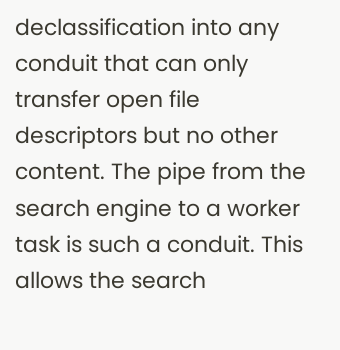declassification into any conduit that can only transfer open file descriptors but no other content. The pipe from the search engine to a worker task is such a conduit. This allows the search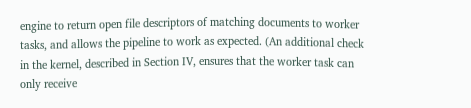engine to return open file descriptors of matching documents to worker tasks, and allows the pipeline to work as expected. (An additional check in the kernel, described in Section IV, ensures that the worker task can only receive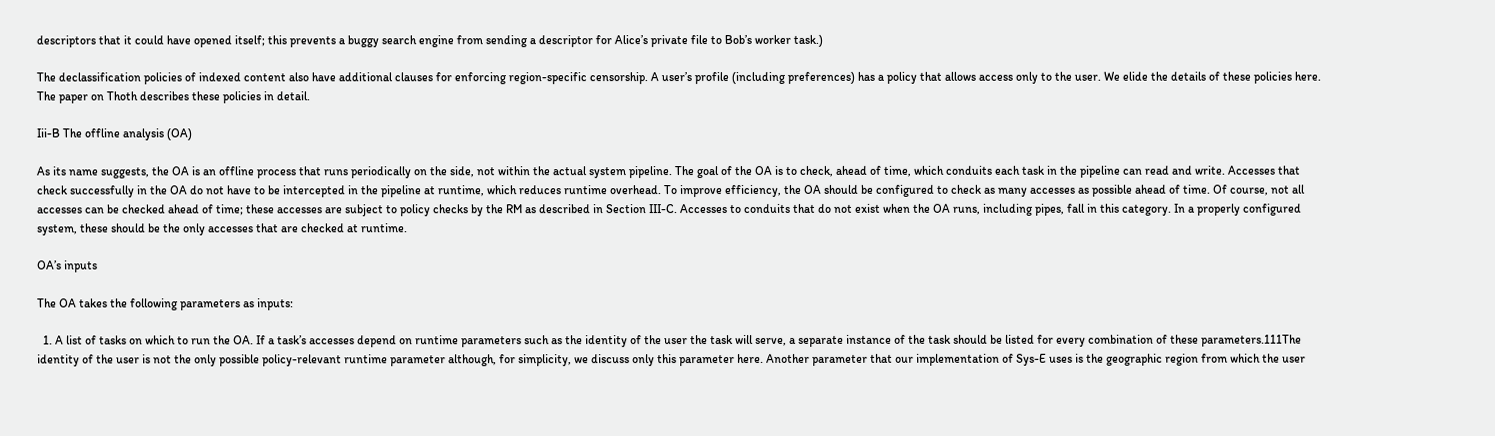descriptors that it could have opened itself; this prevents a buggy search engine from sending a descriptor for Alice’s private file to Bob’s worker task.)

The declassification policies of indexed content also have additional clauses for enforcing region-specific censorship. A user’s profile (including preferences) has a policy that allows access only to the user. We elide the details of these policies here. The paper on Thoth describes these policies in detail.

Iii-B The offline analysis (OA)

As its name suggests, the OA is an offline process that runs periodically on the side, not within the actual system pipeline. The goal of the OA is to check, ahead of time, which conduits each task in the pipeline can read and write. Accesses that check successfully in the OA do not have to be intercepted in the pipeline at runtime, which reduces runtime overhead. To improve efficiency, the OA should be configured to check as many accesses as possible ahead of time. Of course, not all accesses can be checked ahead of time; these accesses are subject to policy checks by the RM as described in Section III-C. Accesses to conduits that do not exist when the OA runs, including pipes, fall in this category. In a properly configured system, these should be the only accesses that are checked at runtime.

OA’s inputs

The OA takes the following parameters as inputs:

  1. A list of tasks on which to run the OA. If a task’s accesses depend on runtime parameters such as the identity of the user the task will serve, a separate instance of the task should be listed for every combination of these parameters.111The identity of the user is not the only possible policy-relevant runtime parameter although, for simplicity, we discuss only this parameter here. Another parameter that our implementation of Sys-E uses is the geographic region from which the user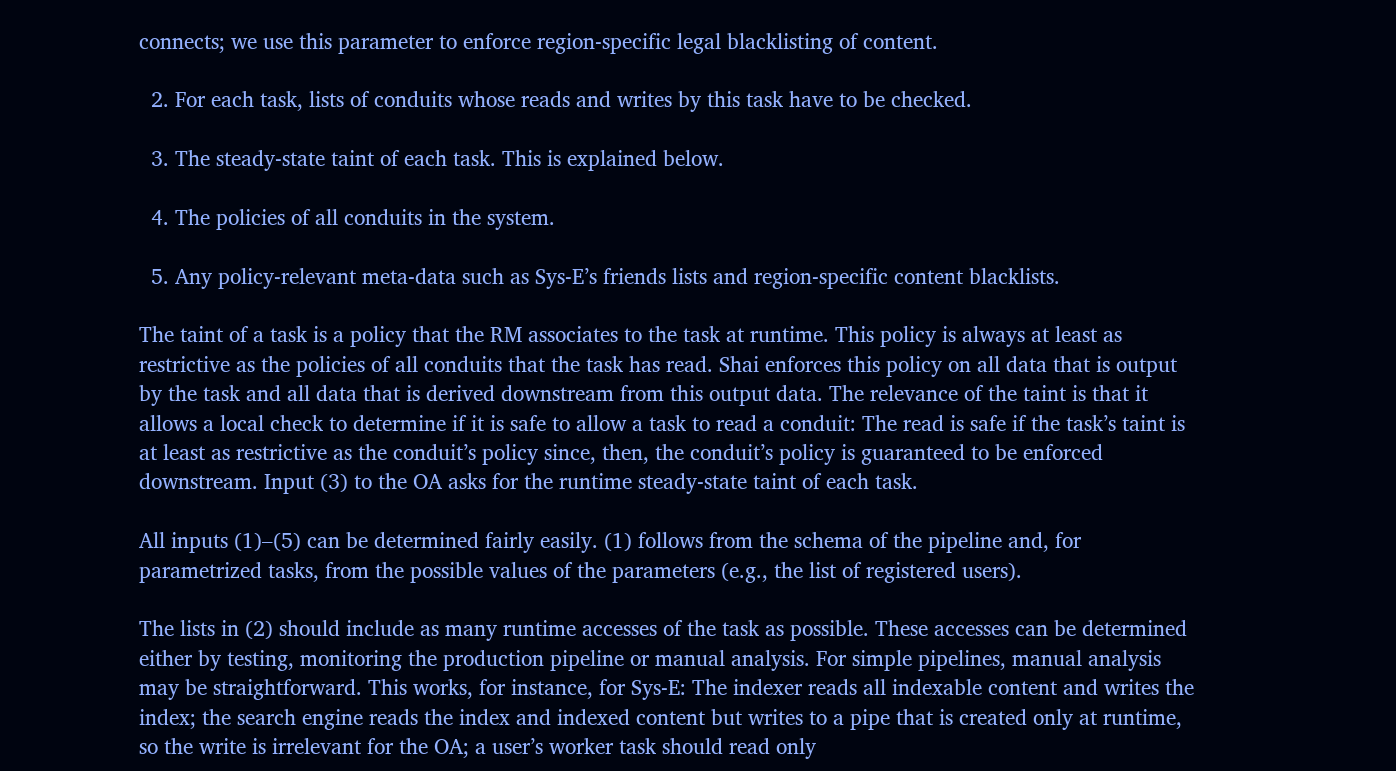connects; we use this parameter to enforce region-specific legal blacklisting of content.

  2. For each task, lists of conduits whose reads and writes by this task have to be checked.

  3. The steady-state taint of each task. This is explained below.

  4. The policies of all conduits in the system.

  5. Any policy-relevant meta-data such as Sys-E’s friends lists and region-specific content blacklists.

The taint of a task is a policy that the RM associates to the task at runtime. This policy is always at least as restrictive as the policies of all conduits that the task has read. Shai enforces this policy on all data that is output by the task and all data that is derived downstream from this output data. The relevance of the taint is that it allows a local check to determine if it is safe to allow a task to read a conduit: The read is safe if the task’s taint is at least as restrictive as the conduit’s policy since, then, the conduit’s policy is guaranteed to be enforced downstream. Input (3) to the OA asks for the runtime steady-state taint of each task.

All inputs (1)–(5) can be determined fairly easily. (1) follows from the schema of the pipeline and, for parametrized tasks, from the possible values of the parameters (e.g., the list of registered users).

The lists in (2) should include as many runtime accesses of the task as possible. These accesses can be determined either by testing, monitoring the production pipeline or manual analysis. For simple pipelines, manual analysis may be straightforward. This works, for instance, for Sys-E: The indexer reads all indexable content and writes the index; the search engine reads the index and indexed content but writes to a pipe that is created only at runtime, so the write is irrelevant for the OA; a user’s worker task should read only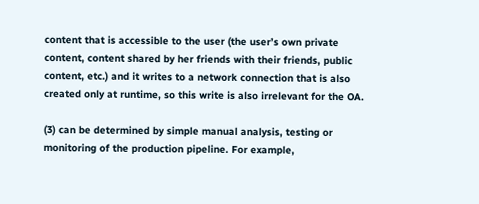content that is accessible to the user (the user’s own private content, content shared by her friends with their friends, public content, etc.) and it writes to a network connection that is also created only at runtime, so this write is also irrelevant for the OA.

(3) can be determined by simple manual analysis, testing or monitoring of the production pipeline. For example,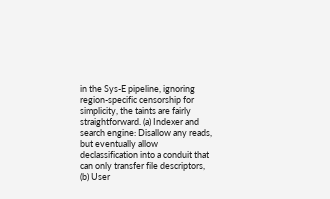in the Sys-E pipeline, ignoring region-specific censorship for simplicity, the taints are fairly straightforward. (a) Indexer and search engine: Disallow any reads, but eventually allow declassification into a conduit that can only transfer file descriptors, (b) User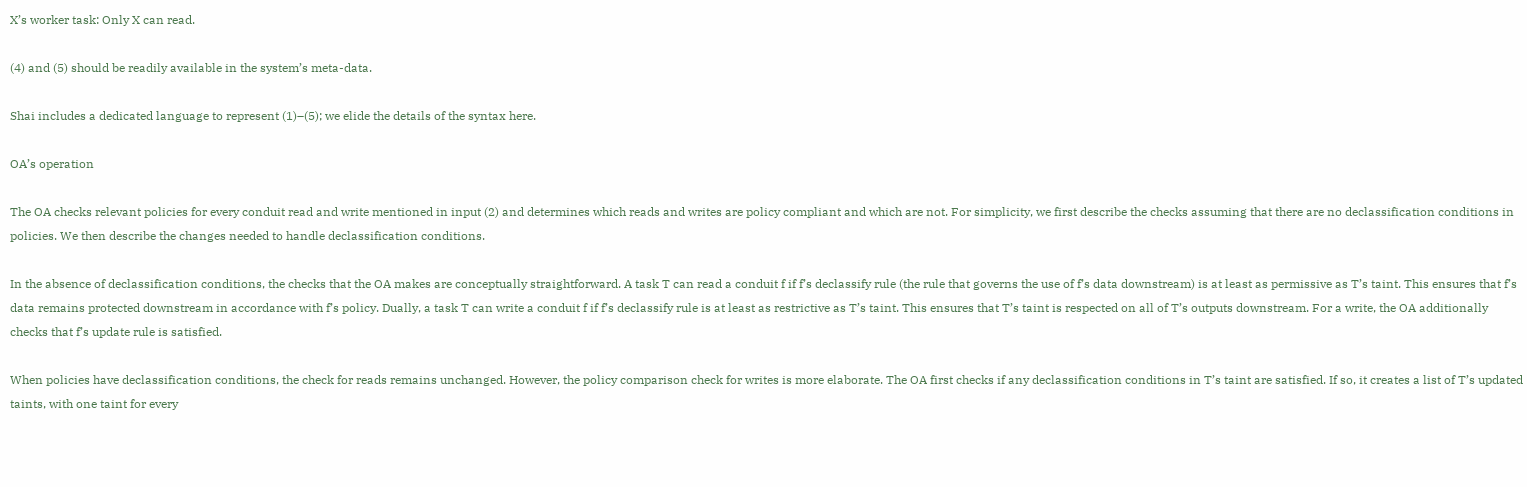X’s worker task: Only X can read.

(4) and (5) should be readily available in the system’s meta-data.

Shai includes a dedicated language to represent (1)–(5); we elide the details of the syntax here.

OA’s operation

The OA checks relevant policies for every conduit read and write mentioned in input (2) and determines which reads and writes are policy compliant and which are not. For simplicity, we first describe the checks assuming that there are no declassification conditions in policies. We then describe the changes needed to handle declassification conditions.

In the absence of declassification conditions, the checks that the OA makes are conceptually straightforward. A task T can read a conduit f if f’s declassify rule (the rule that governs the use of f’s data downstream) is at least as permissive as T’s taint. This ensures that f’s data remains protected downstream in accordance with f’s policy. Dually, a task T can write a conduit f if f’s declassify rule is at least as restrictive as T’s taint. This ensures that T’s taint is respected on all of T’s outputs downstream. For a write, the OA additionally checks that f’s update rule is satisfied.

When policies have declassification conditions, the check for reads remains unchanged. However, the policy comparison check for writes is more elaborate. The OA first checks if any declassification conditions in T’s taint are satisfied. If so, it creates a list of T’s updated taints, with one taint for every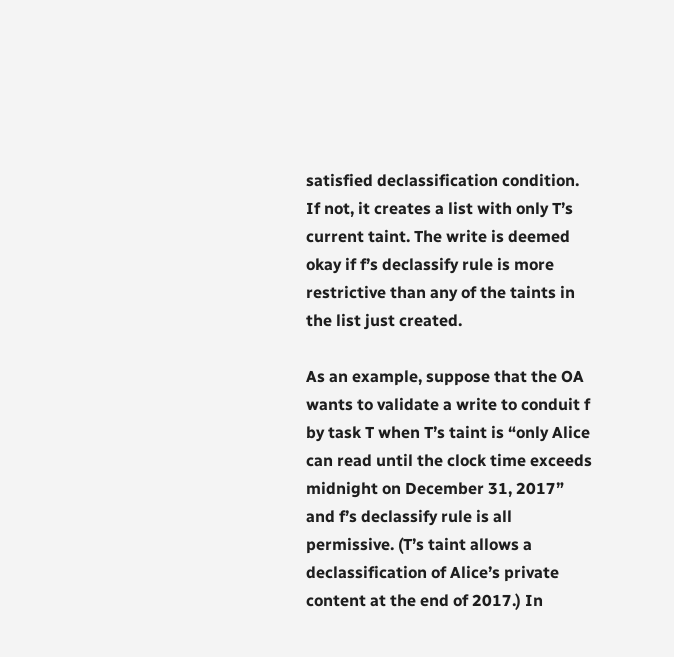satisfied declassification condition. If not, it creates a list with only T’s current taint. The write is deemed okay if f’s declassify rule is more restrictive than any of the taints in the list just created.

As an example, suppose that the OA wants to validate a write to conduit f by task T when T’s taint is “only Alice can read until the clock time exceeds midnight on December 31, 2017” and f’s declassify rule is all permissive. (T’s taint allows a declassification of Alice’s private content at the end of 2017.) In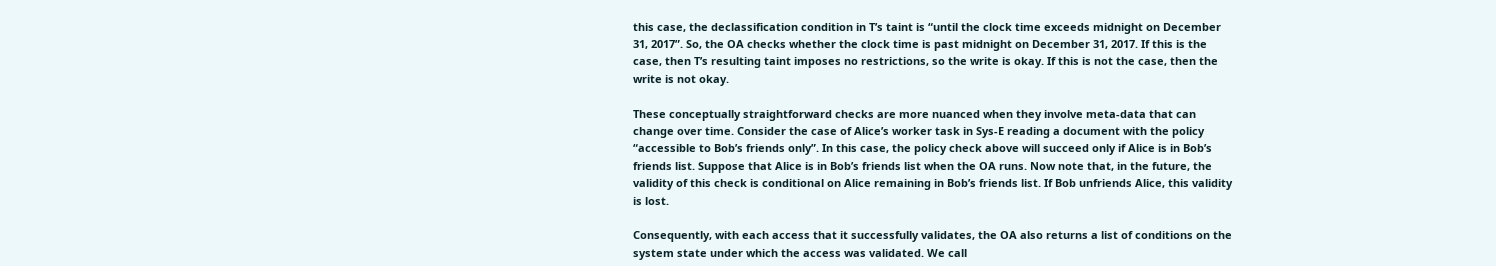this case, the declassification condition in T’s taint is “until the clock time exceeds midnight on December 31, 2017”. So, the OA checks whether the clock time is past midnight on December 31, 2017. If this is the case, then T’s resulting taint imposes no restrictions, so the write is okay. If this is not the case, then the write is not okay.

These conceptually straightforward checks are more nuanced when they involve meta-data that can change over time. Consider the case of Alice’s worker task in Sys-E reading a document with the policy “accessible to Bob’s friends only”. In this case, the policy check above will succeed only if Alice is in Bob’s friends list. Suppose that Alice is in Bob’s friends list when the OA runs. Now note that, in the future, the validity of this check is conditional on Alice remaining in Bob’s friends list. If Bob unfriends Alice, this validity is lost.

Consequently, with each access that it successfully validates, the OA also returns a list of conditions on the system state under which the access was validated. We call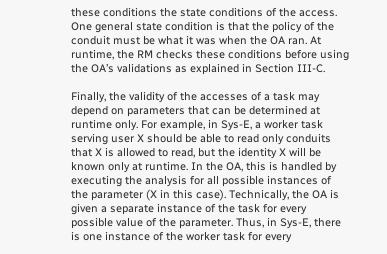these conditions the state conditions of the access. One general state condition is that the policy of the conduit must be what it was when the OA ran. At runtime, the RM checks these conditions before using the OA’s validations as explained in Section III-C.

Finally, the validity of the accesses of a task may depend on parameters that can be determined at runtime only. For example, in Sys-E, a worker task serving user X should be able to read only conduits that X is allowed to read, but the identity X will be known only at runtime. In the OA, this is handled by executing the analysis for all possible instances of the parameter (X in this case). Technically, the OA is given a separate instance of the task for every possible value of the parameter. Thus, in Sys-E, there is one instance of the worker task for every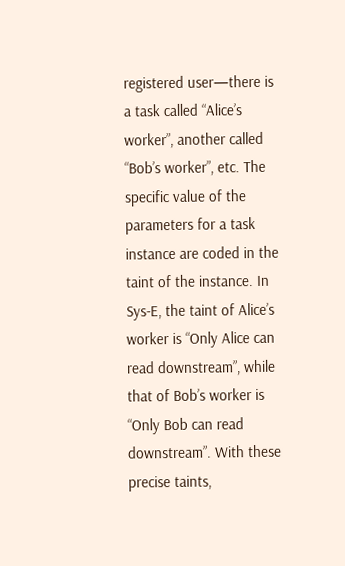registered user—there is a task called “Alice’s worker”, another called “Bob’s worker”, etc. The specific value of the parameters for a task instance are coded in the taint of the instance. In Sys-E, the taint of Alice’s worker is “Only Alice can read downstream”, while that of Bob’s worker is “Only Bob can read downstream”. With these precise taints,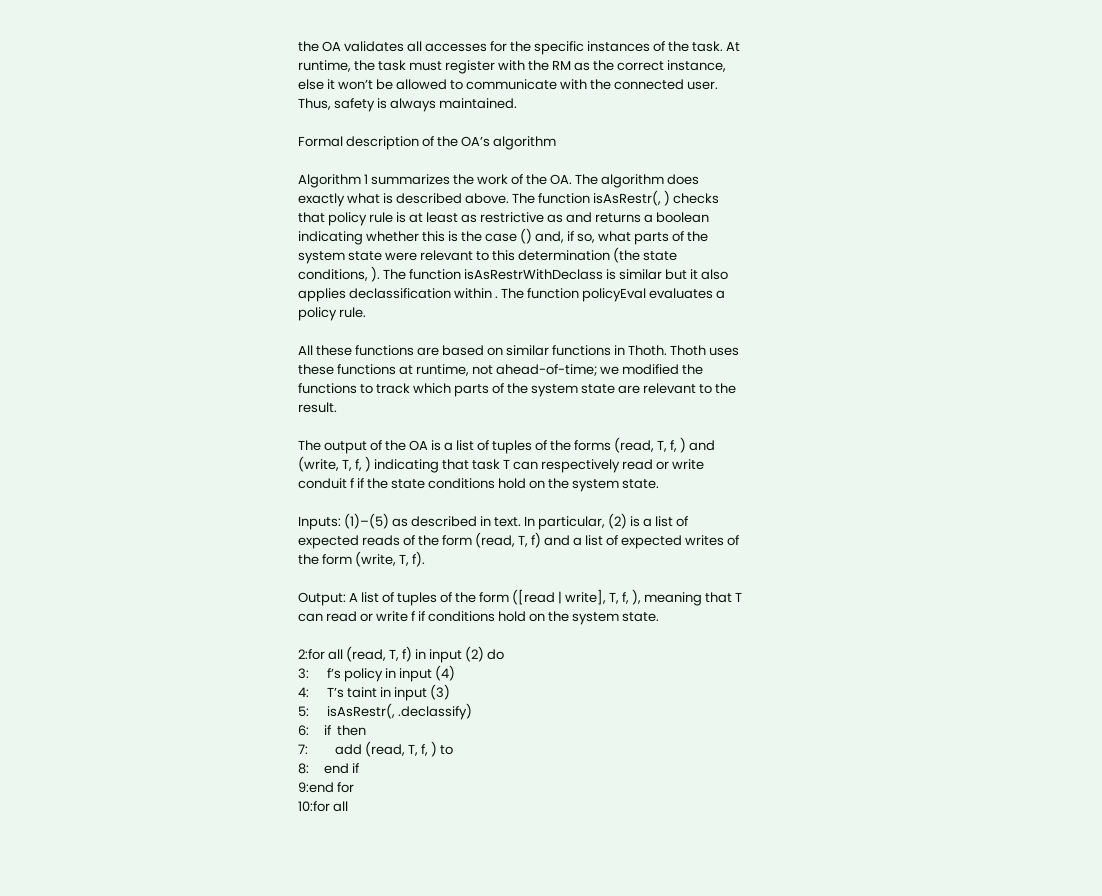the OA validates all accesses for the specific instances of the task. At runtime, the task must register with the RM as the correct instance, else it won’t be allowed to communicate with the connected user. Thus, safety is always maintained.

Formal description of the OA’s algorithm

Algorithm 1 summarizes the work of the OA. The algorithm does exactly what is described above. The function isAsRestr(, ) checks that policy rule is at least as restrictive as and returns a boolean indicating whether this is the case () and, if so, what parts of the system state were relevant to this determination (the state conditions, ). The function isAsRestrWithDeclass is similar but it also applies declassification within . The function policyEval evaluates a policy rule.

All these functions are based on similar functions in Thoth. Thoth uses these functions at runtime, not ahead-of-time; we modified the functions to track which parts of the system state are relevant to the result.

The output of the OA is a list of tuples of the forms (read, T, f, ) and (write, T, f, ) indicating that task T can respectively read or write conduit f if the state conditions hold on the system state.

Inputs: (1)–(5) as described in text. In particular, (2) is a list of expected reads of the form (read, T, f) and a list of expected writes of the form (write, T, f).

Output: A list of tuples of the form ([read | write], T, f, ), meaning that T can read or write f if conditions hold on the system state.

2:for all (read, T, f) in input (2) do
3:      f’s policy in input (4)
4:      T’s taint in input (3)
5:      isAsRestr(, .declassify)
6:     if  then
7:         add (read, T, f, ) to
8:     end if
9:end for
10:for all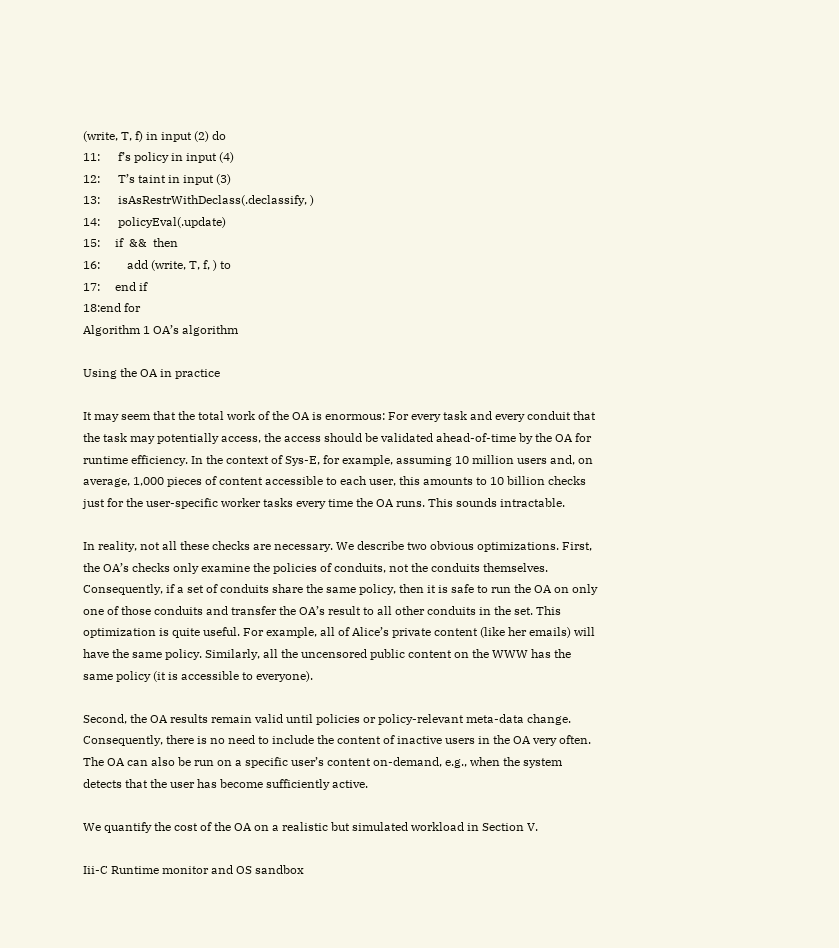(write, T, f) in input (2) do
11:      f’s policy in input (4)
12:      T’s taint in input (3)
13:      isAsRestrWithDeclass(.declassify, )
14:      policyEval(.update)
15:     if  &&  then
16:         add (write, T, f, ) to
17:     end if
18:end for
Algorithm 1 OA’s algorithm

Using the OA in practice

It may seem that the total work of the OA is enormous: For every task and every conduit that the task may potentially access, the access should be validated ahead-of-time by the OA for runtime efficiency. In the context of Sys-E, for example, assuming 10 million users and, on average, 1,000 pieces of content accessible to each user, this amounts to 10 billion checks just for the user-specific worker tasks every time the OA runs. This sounds intractable.

In reality, not all these checks are necessary. We describe two obvious optimizations. First, the OA’s checks only examine the policies of conduits, not the conduits themselves. Consequently, if a set of conduits share the same policy, then it is safe to run the OA on only one of those conduits and transfer the OA’s result to all other conduits in the set. This optimization is quite useful. For example, all of Alice’s private content (like her emails) will have the same policy. Similarly, all the uncensored public content on the WWW has the same policy (it is accessible to everyone).

Second, the OA results remain valid until policies or policy-relevant meta-data change. Consequently, there is no need to include the content of inactive users in the OA very often. The OA can also be run on a specific user’s content on-demand, e.g., when the system detects that the user has become sufficiently active.

We quantify the cost of the OA on a realistic but simulated workload in Section V.

Iii-C Runtime monitor and OS sandbox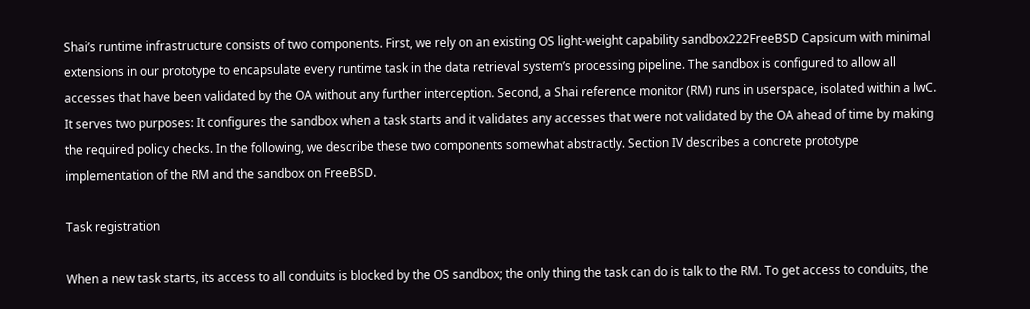Shai’s runtime infrastructure consists of two components. First, we rely on an existing OS light-weight capability sandbox222FreeBSD Capsicum with minimal extensions in our prototype to encapsulate every runtime task in the data retrieval system’s processing pipeline. The sandbox is configured to allow all accesses that have been validated by the OA without any further interception. Second, a Shai reference monitor (RM) runs in userspace, isolated within a lwC. It serves two purposes: It configures the sandbox when a task starts and it validates any accesses that were not validated by the OA ahead of time by making the required policy checks. In the following, we describe these two components somewhat abstractly. Section IV describes a concrete prototype implementation of the RM and the sandbox on FreeBSD.

Task registration

When a new task starts, its access to all conduits is blocked by the OS sandbox; the only thing the task can do is talk to the RM. To get access to conduits, the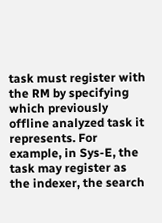task must register with the RM by specifying which previously offline analyzed task it represents. For example, in Sys-E, the task may register as the indexer, the search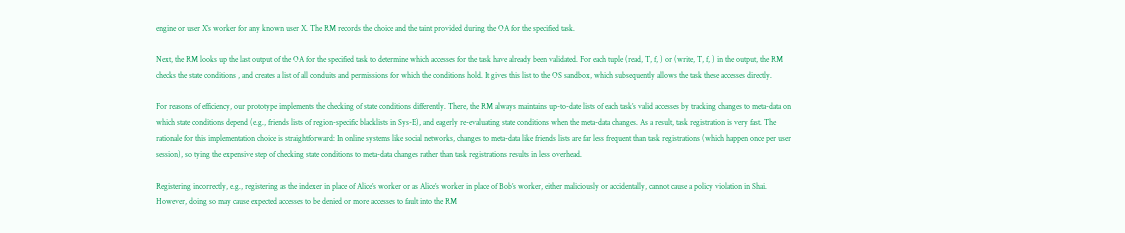engine or user X’s worker for any known user X. The RM records the choice and the taint provided during the OA for the specified task.

Next, the RM looks up the last output of the OA for the specified task to determine which accesses for the task have already been validated. For each tuple (read, T, f, ) or (write, T, f, ) in the output, the RM checks the state conditions , and creates a list of all conduits and permissions for which the conditions hold. It gives this list to the OS sandbox, which subsequently allows the task these accesses directly.

For reasons of efficiency, our prototype implements the checking of state conditions differently. There, the RM always maintains up-to-date lists of each task’s valid accesses by tracking changes to meta-data on which state conditions depend (e.g., friends lists of region-specific blacklists in Sys-E), and eagerly re-evaluating state conditions when the meta-data changes. As a result, task registration is very fast. The rationale for this implementation choice is straightforward: In online systems like social networks, changes to meta-data like friends lists are far less frequent than task registrations (which happen once per user session), so tying the expensive step of checking state conditions to meta-data changes rather than task registrations results in less overhead.

Registering incorrectly, e.g., registering as the indexer in place of Alice’s worker or as Alice’s worker in place of Bob’s worker, either maliciously or accidentally, cannot cause a policy violation in Shai. However, doing so may cause expected accesses to be denied or more accesses to fault into the RM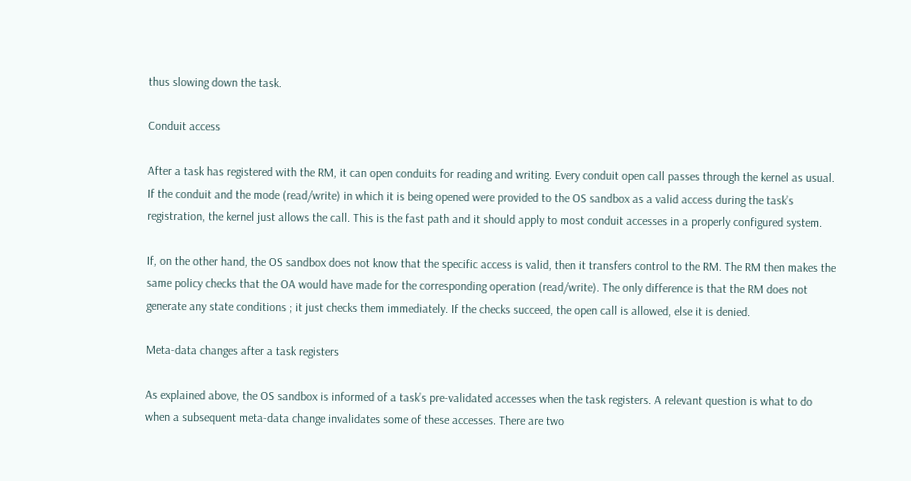thus slowing down the task.

Conduit access

After a task has registered with the RM, it can open conduits for reading and writing. Every conduit open call passes through the kernel as usual. If the conduit and the mode (read/write) in which it is being opened were provided to the OS sandbox as a valid access during the task’s registration, the kernel just allows the call. This is the fast path and it should apply to most conduit accesses in a properly configured system.

If, on the other hand, the OS sandbox does not know that the specific access is valid, then it transfers control to the RM. The RM then makes the same policy checks that the OA would have made for the corresponding operation (read/write). The only difference is that the RM does not generate any state conditions ; it just checks them immediately. If the checks succeed, the open call is allowed, else it is denied.

Meta-data changes after a task registers

As explained above, the OS sandbox is informed of a task’s pre-validated accesses when the task registers. A relevant question is what to do when a subsequent meta-data change invalidates some of these accesses. There are two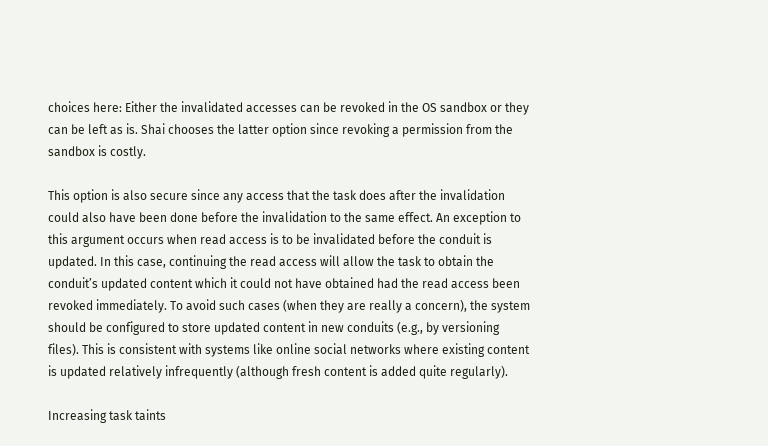choices here: Either the invalidated accesses can be revoked in the OS sandbox or they can be left as is. Shai chooses the latter option since revoking a permission from the sandbox is costly.

This option is also secure since any access that the task does after the invalidation could also have been done before the invalidation to the same effect. An exception to this argument occurs when read access is to be invalidated before the conduit is updated. In this case, continuing the read access will allow the task to obtain the conduit’s updated content which it could not have obtained had the read access been revoked immediately. To avoid such cases (when they are really a concern), the system should be configured to store updated content in new conduits (e.g., by versioning files). This is consistent with systems like online social networks where existing content is updated relatively infrequently (although fresh content is added quite regularly).

Increasing task taints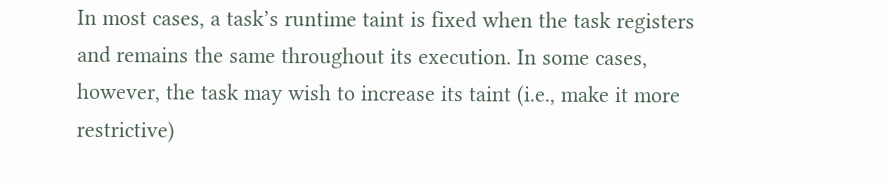In most cases, a task’s runtime taint is fixed when the task registers and remains the same throughout its execution. In some cases, however, the task may wish to increase its taint (i.e., make it more restrictive)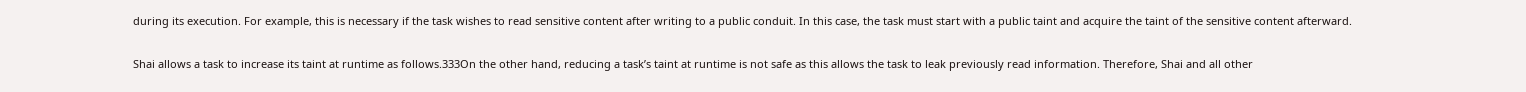during its execution. For example, this is necessary if the task wishes to read sensitive content after writing to a public conduit. In this case, the task must start with a public taint and acquire the taint of the sensitive content afterward.

Shai allows a task to increase its taint at runtime as follows.333On the other hand, reducing a task’s taint at runtime is not safe as this allows the task to leak previously read information. Therefore, Shai and all other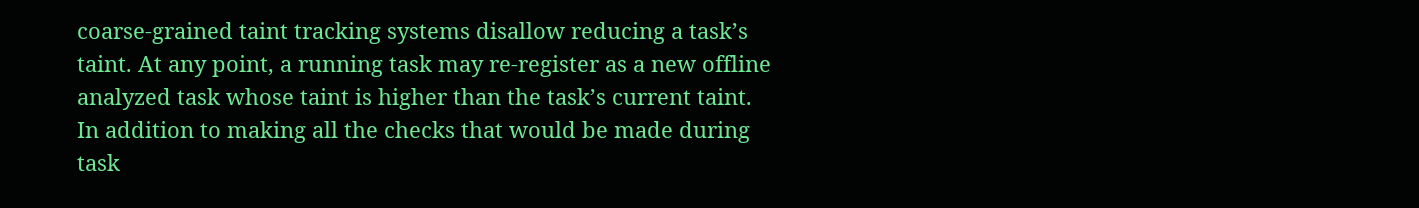coarse-grained taint tracking systems disallow reducing a task’s taint. At any point, a running task may re-register as a new offline analyzed task whose taint is higher than the task’s current taint. In addition to making all the checks that would be made during task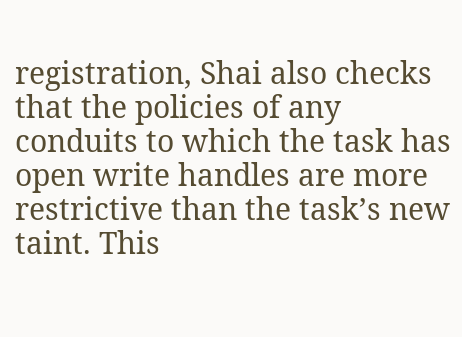registration, Shai also checks that the policies of any conduits to which the task has open write handles are more restrictive than the task’s new taint. This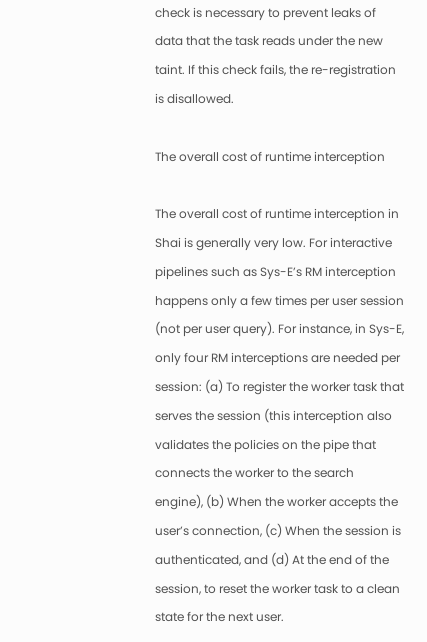check is necessary to prevent leaks of data that the task reads under the new taint. If this check fails, the re-registration is disallowed.

The overall cost of runtime interception

The overall cost of runtime interception in Shai is generally very low. For interactive pipelines such as Sys-E’s RM interception happens only a few times per user session (not per user query). For instance, in Sys-E, only four RM interceptions are needed per session: (a) To register the worker task that serves the session (this interception also validates the policies on the pipe that connects the worker to the search engine), (b) When the worker accepts the user’s connection, (c) When the session is authenticated, and (d) At the end of the session, to reset the worker task to a clean state for the next user.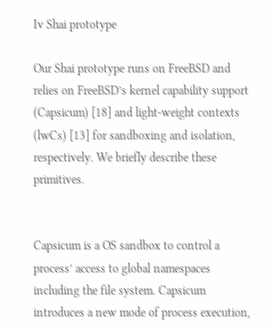Iv Shai prototype

Our Shai prototype runs on FreeBSD and relies on FreeBSD’s kernel capability support (Capsicum) [18] and light-weight contexts (lwCs) [13] for sandboxing and isolation, respectively. We briefly describe these primitives.


Capsicum is a OS sandbox to control a process’ access to global namespaces including the file system. Capsicum introduces a new mode of process execution,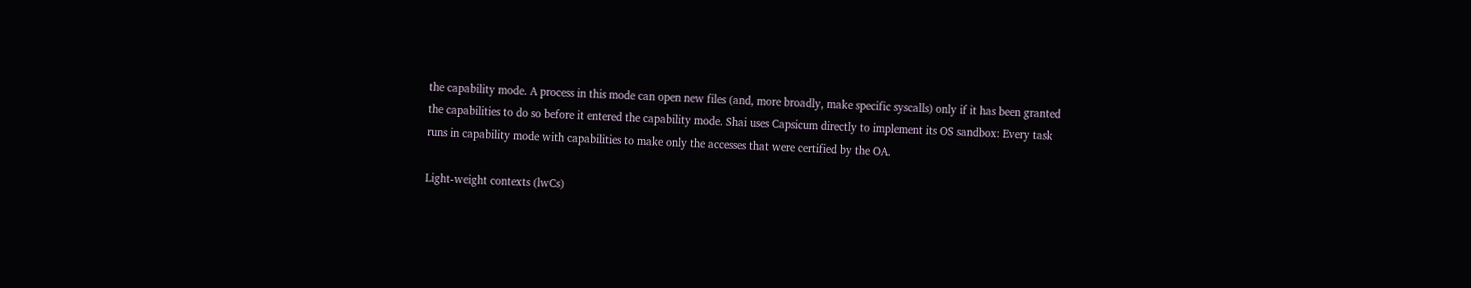the capability mode. A process in this mode can open new files (and, more broadly, make specific syscalls) only if it has been granted the capabilities to do so before it entered the capability mode. Shai uses Capsicum directly to implement its OS sandbox: Every task runs in capability mode with capabilities to make only the accesses that were certified by the OA.

Light-weight contexts (lwCs)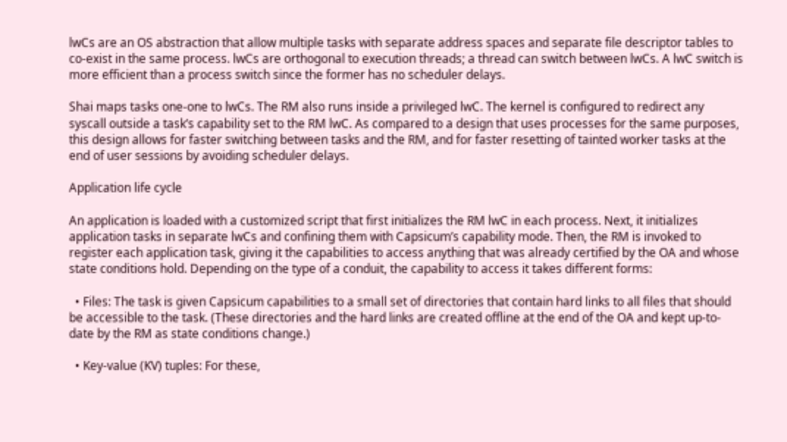lwCs are an OS abstraction that allow multiple tasks with separate address spaces and separate file descriptor tables to co-exist in the same process. lwCs are orthogonal to execution threads; a thread can switch between lwCs. A lwC switch is more efficient than a process switch since the former has no scheduler delays.

Shai maps tasks one-one to lwCs. The RM also runs inside a privileged lwC. The kernel is configured to redirect any syscall outside a task’s capability set to the RM lwC. As compared to a design that uses processes for the same purposes, this design allows for faster switching between tasks and the RM, and for faster resetting of tainted worker tasks at the end of user sessions by avoiding scheduler delays.

Application life cycle

An application is loaded with a customized script that first initializes the RM lwC in each process. Next, it initializes application tasks in separate lwCs and confining them with Capsicum’s capability mode. Then, the RM is invoked to register each application task, giving it the capabilities to access anything that was already certified by the OA and whose state conditions hold. Depending on the type of a conduit, the capability to access it takes different forms:

  • Files: The task is given Capsicum capabilities to a small set of directories that contain hard links to all files that should be accessible to the task. (These directories and the hard links are created offline at the end of the OA and kept up-to-date by the RM as state conditions change.)

  • Key-value (KV) tuples: For these,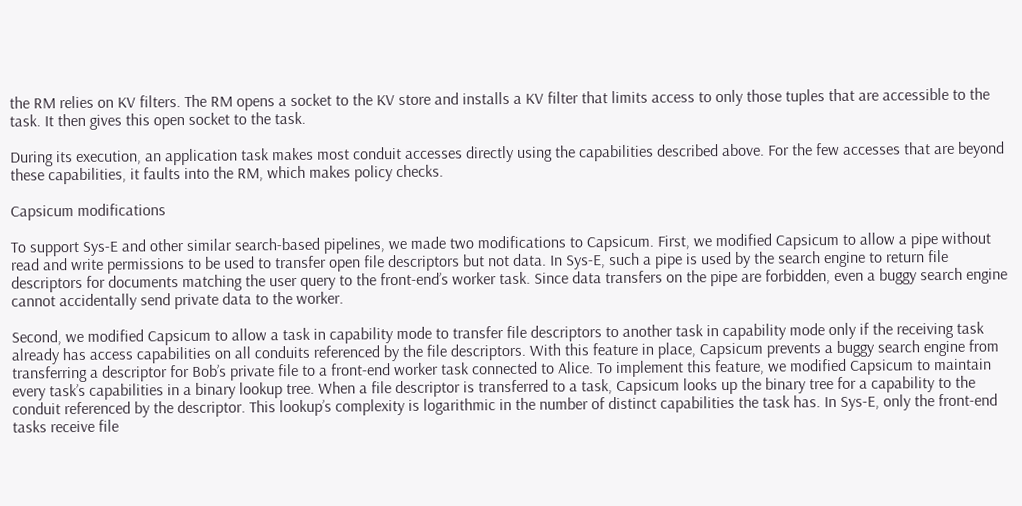the RM relies on KV filters. The RM opens a socket to the KV store and installs a KV filter that limits access to only those tuples that are accessible to the task. It then gives this open socket to the task.

During its execution, an application task makes most conduit accesses directly using the capabilities described above. For the few accesses that are beyond these capabilities, it faults into the RM, which makes policy checks.

Capsicum modifications

To support Sys-E and other similar search-based pipelines, we made two modifications to Capsicum. First, we modified Capsicum to allow a pipe without read and write permissions to be used to transfer open file descriptors but not data. In Sys-E, such a pipe is used by the search engine to return file descriptors for documents matching the user query to the front-end’s worker task. Since data transfers on the pipe are forbidden, even a buggy search engine cannot accidentally send private data to the worker.

Second, we modified Capsicum to allow a task in capability mode to transfer file descriptors to another task in capability mode only if the receiving task already has access capabilities on all conduits referenced by the file descriptors. With this feature in place, Capsicum prevents a buggy search engine from transferring a descriptor for Bob’s private file to a front-end worker task connected to Alice. To implement this feature, we modified Capsicum to maintain every task’s capabilities in a binary lookup tree. When a file descriptor is transferred to a task, Capsicum looks up the binary tree for a capability to the conduit referenced by the descriptor. This lookup’s complexity is logarithmic in the number of distinct capabilities the task has. In Sys-E, only the front-end tasks receive file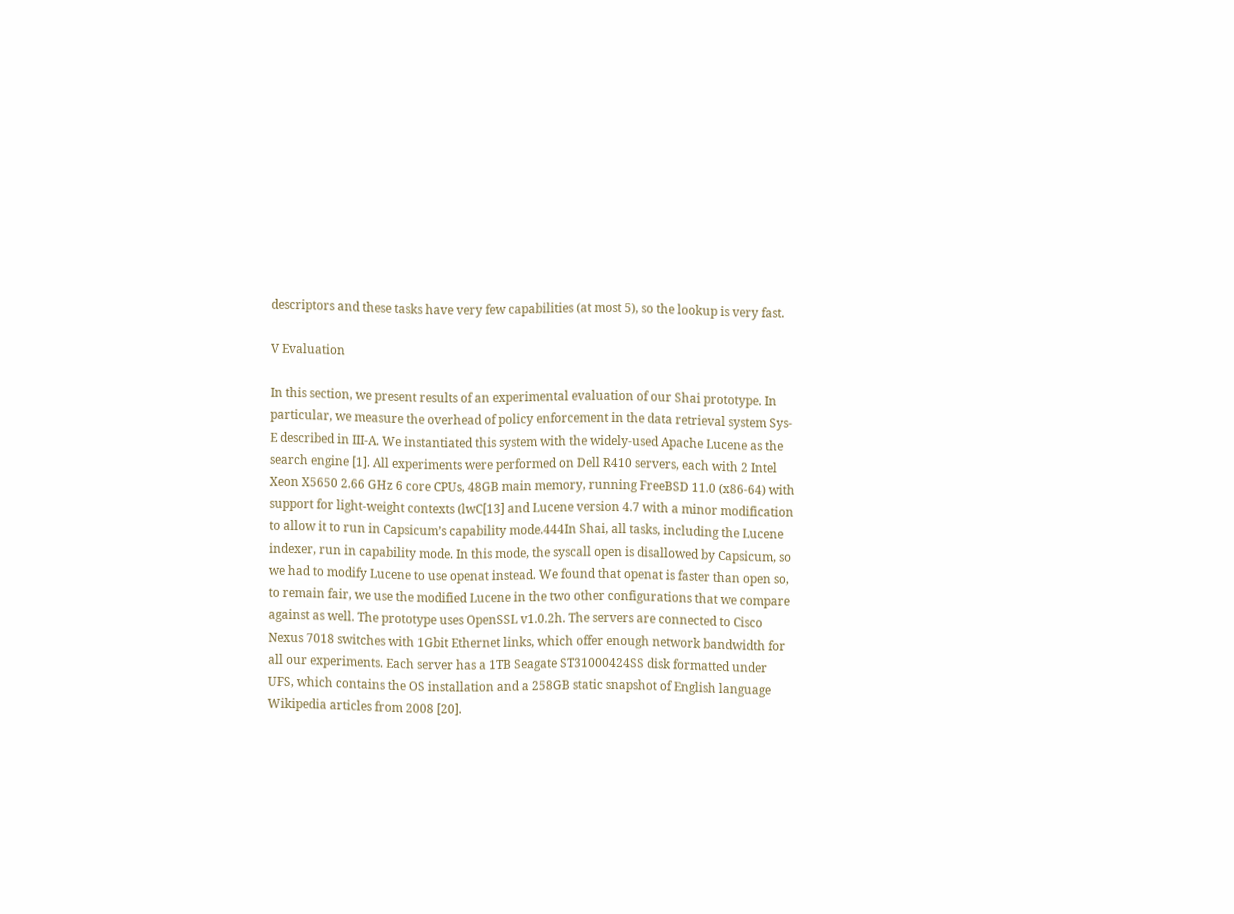descriptors and these tasks have very few capabilities (at most 5), so the lookup is very fast.

V Evaluation

In this section, we present results of an experimental evaluation of our Shai prototype. In particular, we measure the overhead of policy enforcement in the data retrieval system Sys-E described in III-A. We instantiated this system with the widely-used Apache Lucene as the search engine [1]. All experiments were performed on Dell R410 servers, each with 2 Intel Xeon X5650 2.66 GHz 6 core CPUs, 48GB main memory, running FreeBSD 11.0 (x86-64) with support for light-weight contexts (lwC[13] and Lucene version 4.7 with a minor modification to allow it to run in Capsicum’s capability mode.444In Shai, all tasks, including the Lucene indexer, run in capability mode. In this mode, the syscall open is disallowed by Capsicum, so we had to modify Lucene to use openat instead. We found that openat is faster than open so, to remain fair, we use the modified Lucene in the two other configurations that we compare against as well. The prototype uses OpenSSL v1.0.2h. The servers are connected to Cisco Nexus 7018 switches with 1Gbit Ethernet links, which offer enough network bandwidth for all our experiments. Each server has a 1TB Seagate ST31000424SS disk formatted under UFS, which contains the OS installation and a 258GB static snapshot of English language Wikipedia articles from 2008 [20].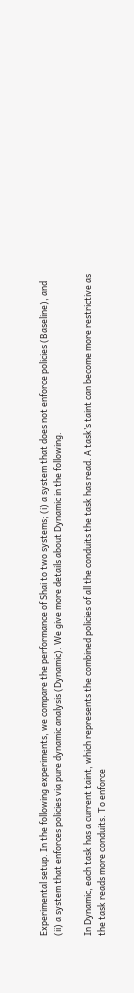Experimental setup. In the following experiments, we compare the performance of Shai to two systems; (i) a system that does not enforce policies (Baseline), and (ii) a system that enforces policies via pure dynamic analysis (Dynamic). We give more details about Dynamic in the following.

In Dynamic, each task has a current taint, which represents the combined policies of all the conduits the task has read. A task’s taint can become more restrictive as the task reads more conduits. To enforce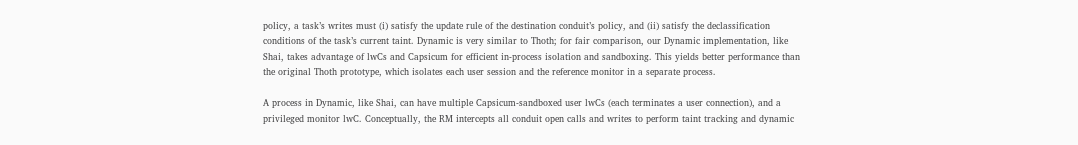policy, a task’s writes must (i) satisfy the update rule of the destination conduit’s policy, and (ii) satisfy the declassification conditions of the task’s current taint. Dynamic is very similar to Thoth; for fair comparison, our Dynamic implementation, like Shai, takes advantage of lwCs and Capsicum for efficient in-process isolation and sandboxing. This yields better performance than the original Thoth prototype, which isolates each user session and the reference monitor in a separate process.

A process in Dynamic, like Shai, can have multiple Capsicum-sandboxed user lwCs (each terminates a user connection), and a privileged monitor lwC. Conceptually, the RM intercepts all conduit open calls and writes to perform taint tracking and dynamic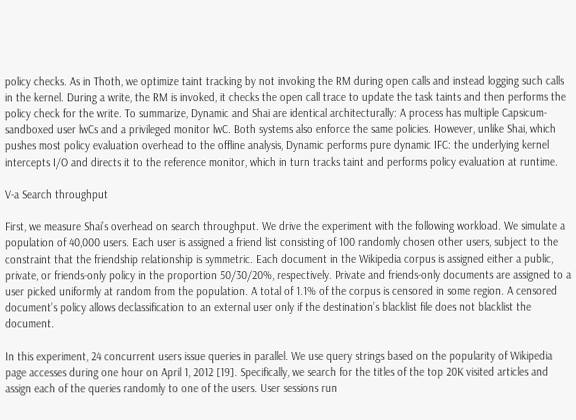policy checks. As in Thoth, we optimize taint tracking by not invoking the RM during open calls and instead logging such calls in the kernel. During a write, the RM is invoked, it checks the open call trace to update the task taints and then performs the policy check for the write. To summarize, Dynamic and Shai are identical architecturally: A process has multiple Capsicum-sandboxed user lwCs and a privileged monitor lwC. Both systems also enforce the same policies. However, unlike Shai, which pushes most policy evaluation overhead to the offline analysis, Dynamic performs pure dynamic IFC: the underlying kernel intercepts I/O and directs it to the reference monitor, which in turn tracks taint and performs policy evaluation at runtime.

V-a Search throughput

First, we measure Shai’s overhead on search throughput. We drive the experiment with the following workload. We simulate a population of 40,000 users. Each user is assigned a friend list consisting of 100 randomly chosen other users, subject to the constraint that the friendship relationship is symmetric. Each document in the Wikipedia corpus is assigned either a public, private, or friends-only policy in the proportion 50/30/20%, respectively. Private and friends-only documents are assigned to a user picked uniformly at random from the population. A total of 1.1% of the corpus is censored in some region. A censored document’s policy allows declassification to an external user only if the destination’s blacklist file does not blacklist the document.

In this experiment, 24 concurrent users issue queries in parallel. We use query strings based on the popularity of Wikipedia page accesses during one hour on April 1, 2012 [19]. Specifically, we search for the titles of the top 20K visited articles and assign each of the queries randomly to one of the users. User sessions run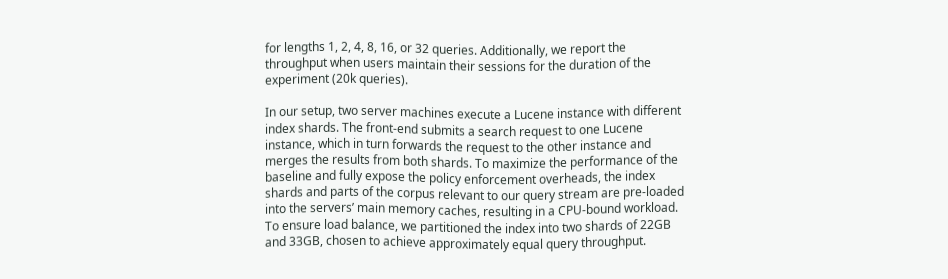for lengths 1, 2, 4, 8, 16, or 32 queries. Additionally, we report the throughput when users maintain their sessions for the duration of the experiment (20k queries).

In our setup, two server machines execute a Lucene instance with different index shards. The front-end submits a search request to one Lucene instance, which in turn forwards the request to the other instance and merges the results from both shards. To maximize the performance of the baseline and fully expose the policy enforcement overheads, the index shards and parts of the corpus relevant to our query stream are pre-loaded into the servers’ main memory caches, resulting in a CPU-bound workload. To ensure load balance, we partitioned the index into two shards of 22GB and 33GB, chosen to achieve approximately equal query throughput.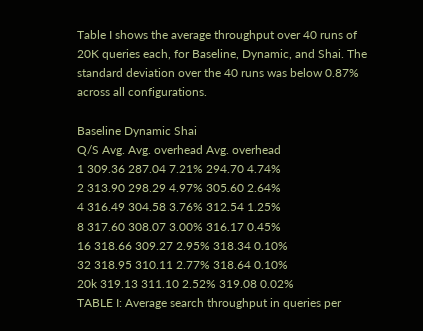Table I shows the average throughput over 40 runs of 20K queries each, for Baseline, Dynamic, and Shai. The standard deviation over the 40 runs was below 0.87% across all configurations.

Baseline Dynamic Shai
Q/S Avg. Avg. overhead Avg. overhead
1 309.36 287.04 7.21% 294.70 4.74%
2 313.90 298.29 4.97% 305.60 2.64%
4 316.49 304.58 3.76% 312.54 1.25%
8 317.60 308.07 3.00% 316.17 0.45%
16 318.66 309.27 2.95% 318.34 0.10%
32 318.95 310.11 2.77% 318.64 0.10%
20k 319.13 311.10 2.52% 319.08 0.02%
TABLE I: Average search throughput in queries per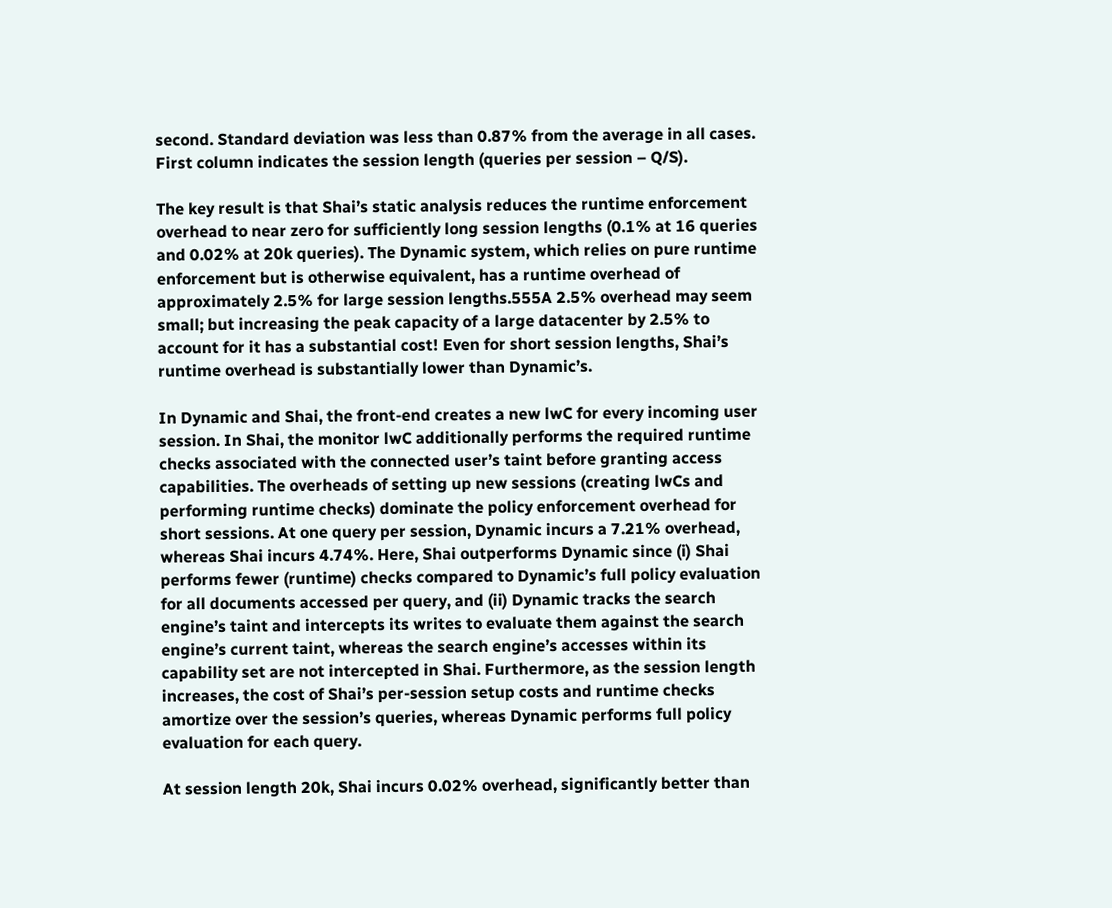second. Standard deviation was less than 0.87% from the average in all cases. First column indicates the session length (queries per session – Q/S).

The key result is that Shai’s static analysis reduces the runtime enforcement overhead to near zero for sufficiently long session lengths (0.1% at 16 queries and 0.02% at 20k queries). The Dynamic system, which relies on pure runtime enforcement but is otherwise equivalent, has a runtime overhead of approximately 2.5% for large session lengths.555A 2.5% overhead may seem small; but increasing the peak capacity of a large datacenter by 2.5% to account for it has a substantial cost! Even for short session lengths, Shai’s runtime overhead is substantially lower than Dynamic’s.

In Dynamic and Shai, the front-end creates a new lwC for every incoming user session. In Shai, the monitor lwC additionally performs the required runtime checks associated with the connected user’s taint before granting access capabilities. The overheads of setting up new sessions (creating lwCs and performing runtime checks) dominate the policy enforcement overhead for short sessions. At one query per session, Dynamic incurs a 7.21% overhead, whereas Shai incurs 4.74%. Here, Shai outperforms Dynamic since (i) Shai performs fewer (runtime) checks compared to Dynamic’s full policy evaluation for all documents accessed per query, and (ii) Dynamic tracks the search engine’s taint and intercepts its writes to evaluate them against the search engine’s current taint, whereas the search engine’s accesses within its capability set are not intercepted in Shai. Furthermore, as the session length increases, the cost of Shai’s per-session setup costs and runtime checks amortize over the session’s queries, whereas Dynamic performs full policy evaluation for each query.

At session length 20k, Shai incurs 0.02% overhead, significantly better than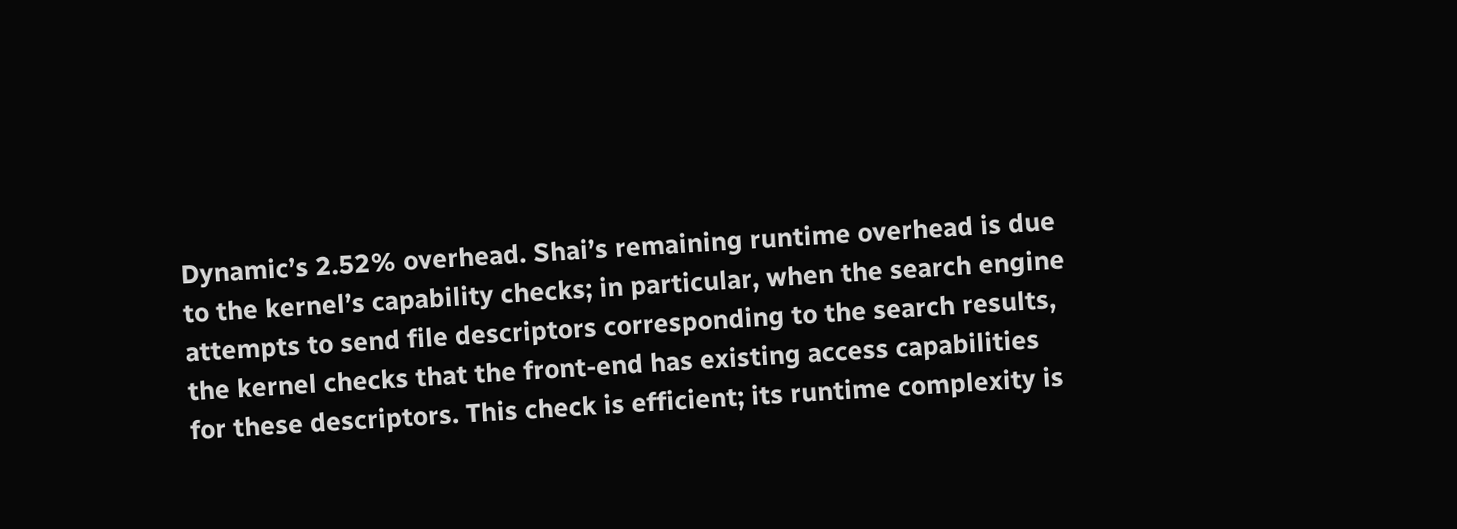Dynamic’s 2.52% overhead. Shai’s remaining runtime overhead is due to the kernel’s capability checks; in particular, when the search engine attempts to send file descriptors corresponding to the search results, the kernel checks that the front-end has existing access capabilities for these descriptors. This check is efficient; its runtime complexity is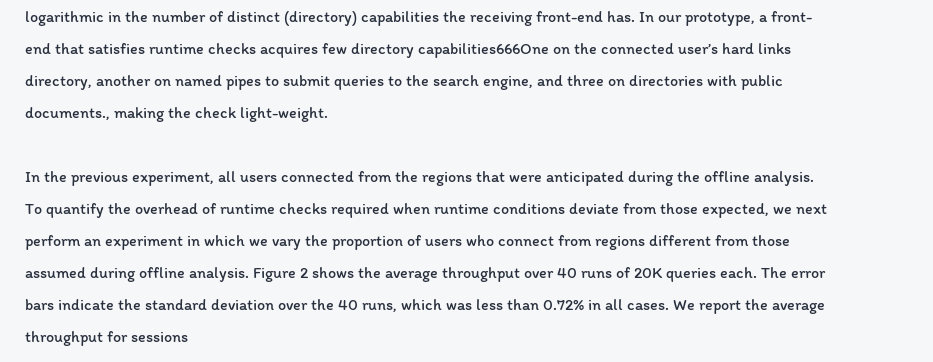logarithmic in the number of distinct (directory) capabilities the receiving front-end has. In our prototype, a front-end that satisfies runtime checks acquires few directory capabilities666One on the connected user’s hard links directory, another on named pipes to submit queries to the search engine, and three on directories with public documents., making the check light-weight.

In the previous experiment, all users connected from the regions that were anticipated during the offline analysis. To quantify the overhead of runtime checks required when runtime conditions deviate from those expected, we next perform an experiment in which we vary the proportion of users who connect from regions different from those assumed during offline analysis. Figure 2 shows the average throughput over 40 runs of 20K queries each. The error bars indicate the standard deviation over the 40 runs, which was less than 0.72% in all cases. We report the average throughput for sessions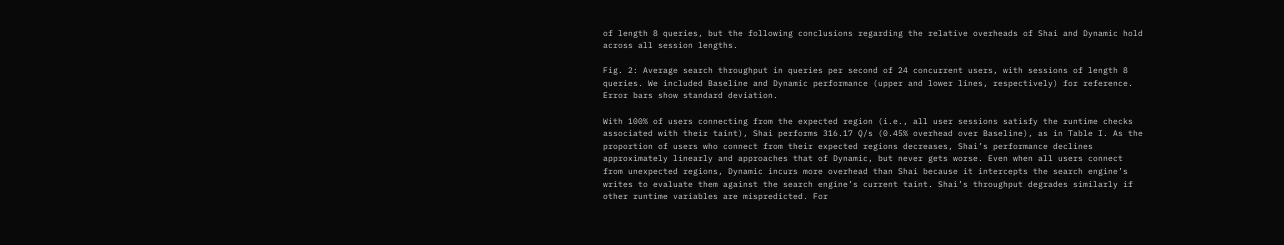of length 8 queries, but the following conclusions regarding the relative overheads of Shai and Dynamic hold across all session lengths.

Fig. 2: Average search throughput in queries per second of 24 concurrent users, with sessions of length 8 queries. We included Baseline and Dynamic performance (upper and lower lines, respectively) for reference. Error bars show standard deviation.

With 100% of users connecting from the expected region (i.e., all user sessions satisfy the runtime checks associated with their taint), Shai performs 316.17 Q/s (0.45% overhead over Baseline), as in Table I. As the proportion of users who connect from their expected regions decreases, Shai’s performance declines approximately linearly and approaches that of Dynamic, but never gets worse. Even when all users connect from unexpected regions, Dynamic incurs more overhead than Shai because it intercepts the search engine’s writes to evaluate them against the search engine’s current taint. Shai’s throughput degrades similarly if other runtime variables are mispredicted. For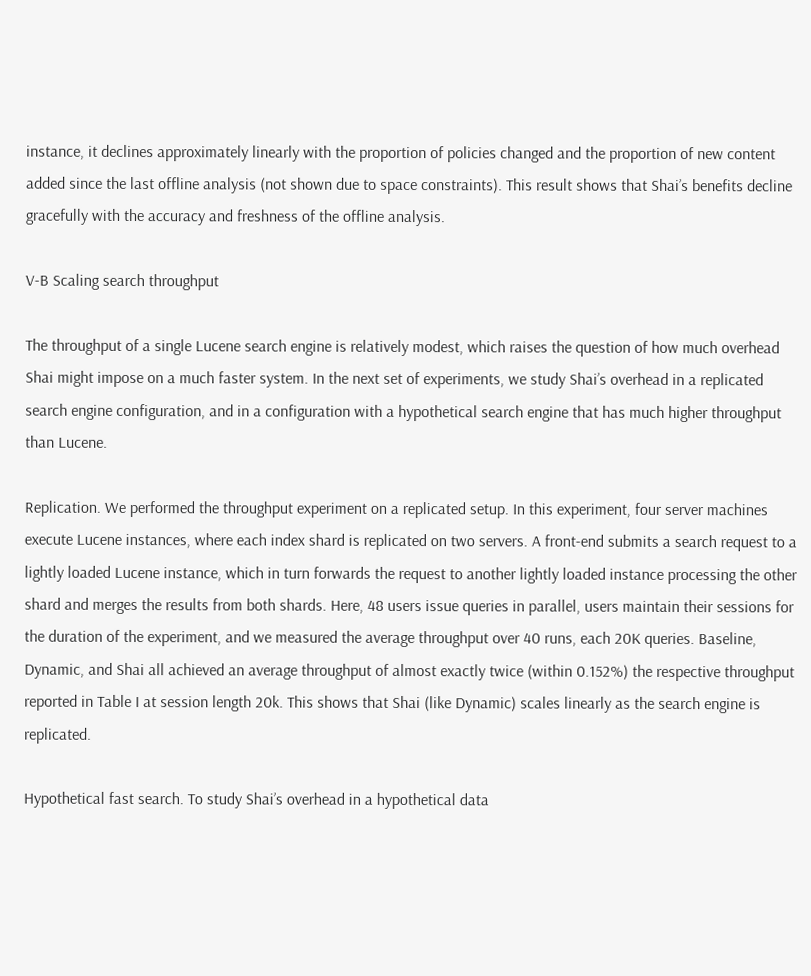instance, it declines approximately linearly with the proportion of policies changed and the proportion of new content added since the last offline analysis (not shown due to space constraints). This result shows that Shai’s benefits decline gracefully with the accuracy and freshness of the offline analysis.

V-B Scaling search throughput

The throughput of a single Lucene search engine is relatively modest, which raises the question of how much overhead Shai might impose on a much faster system. In the next set of experiments, we study Shai’s overhead in a replicated search engine configuration, and in a configuration with a hypothetical search engine that has much higher throughput than Lucene.

Replication. We performed the throughput experiment on a replicated setup. In this experiment, four server machines execute Lucene instances, where each index shard is replicated on two servers. A front-end submits a search request to a lightly loaded Lucene instance, which in turn forwards the request to another lightly loaded instance processing the other shard and merges the results from both shards. Here, 48 users issue queries in parallel, users maintain their sessions for the duration of the experiment, and we measured the average throughput over 40 runs, each 20K queries. Baseline, Dynamic, and Shai all achieved an average throughput of almost exactly twice (within 0.152%) the respective throughput reported in Table I at session length 20k. This shows that Shai (like Dynamic) scales linearly as the search engine is replicated.

Hypothetical fast search. To study Shai’s overhead in a hypothetical data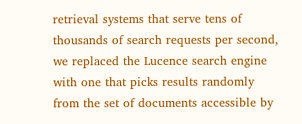retrieval systems that serve tens of thousands of search requests per second, we replaced the Lucence search engine with one that picks results randomly from the set of documents accessible by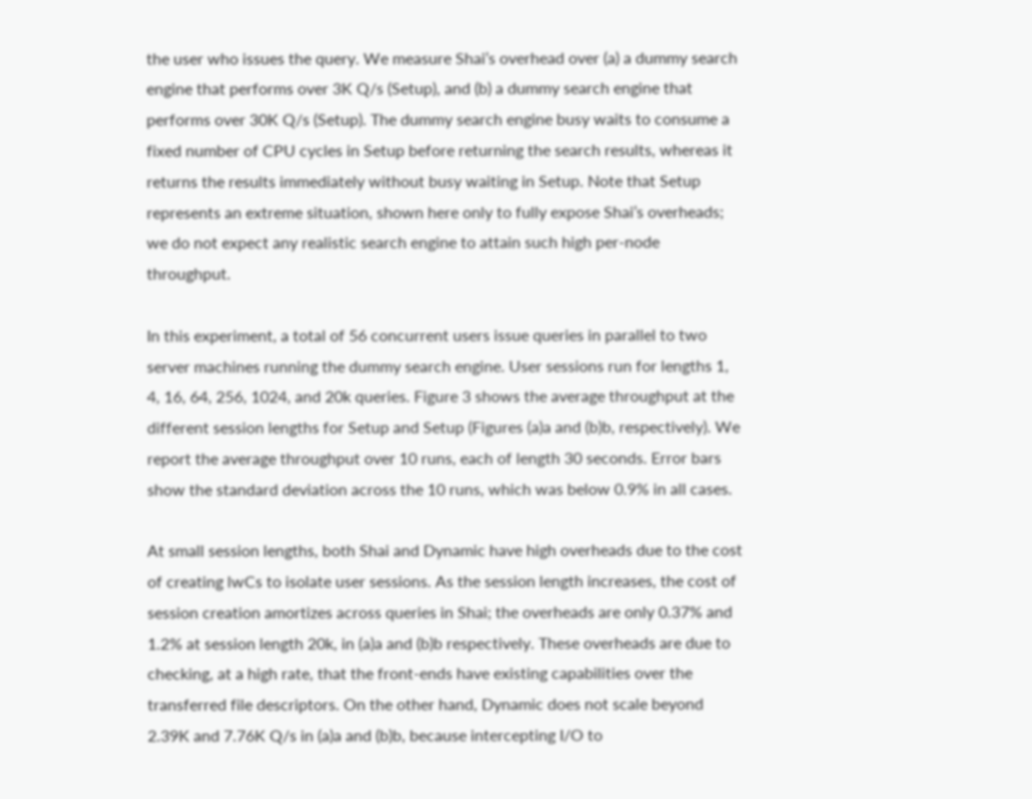the user who issues the query. We measure Shai’s overhead over (a) a dummy search engine that performs over 3K Q/s (Setup), and (b) a dummy search engine that performs over 30K Q/s (Setup). The dummy search engine busy waits to consume a fixed number of CPU cycles in Setup before returning the search results, whereas it returns the results immediately without busy waiting in Setup. Note that Setup represents an extreme situation, shown here only to fully expose Shai’s overheads; we do not expect any realistic search engine to attain such high per-node throughput.

In this experiment, a total of 56 concurrent users issue queries in parallel to two server machines running the dummy search engine. User sessions run for lengths 1, 4, 16, 64, 256, 1024, and 20k queries. Figure 3 shows the average throughput at the different session lengths for Setup and Setup (Figures (a)a and (b)b, respectively). We report the average throughput over 10 runs, each of length 30 seconds. Error bars show the standard deviation across the 10 runs, which was below 0.9% in all cases.

At small session lengths, both Shai and Dynamic have high overheads due to the cost of creating lwCs to isolate user sessions. As the session length increases, the cost of session creation amortizes across queries in Shai; the overheads are only 0.37% and 1.2% at session length 20k, in (a)a and (b)b respectively. These overheads are due to checking, at a high rate, that the front-ends have existing capabilities over the transferred file descriptors. On the other hand, Dynamic does not scale beyond 2.39K and 7.76K Q/s in (a)a and (b)b, because intercepting I/O to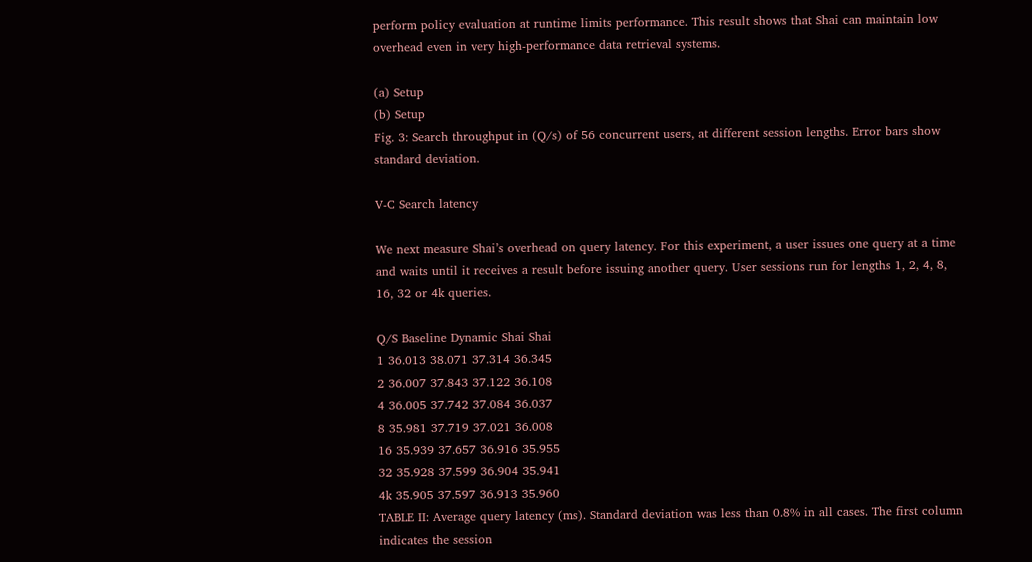perform policy evaluation at runtime limits performance. This result shows that Shai can maintain low overhead even in very high-performance data retrieval systems.

(a) Setup
(b) Setup
Fig. 3: Search throughput in (Q/s) of 56 concurrent users, at different session lengths. Error bars show standard deviation.

V-C Search latency

We next measure Shai’s overhead on query latency. For this experiment, a user issues one query at a time and waits until it receives a result before issuing another query. User sessions run for lengths 1, 2, 4, 8, 16, 32 or 4k queries.

Q/S Baseline Dynamic Shai Shai
1 36.013 38.071 37.314 36.345
2 36.007 37.843 37.122 36.108
4 36.005 37.742 37.084 36.037
8 35.981 37.719 37.021 36.008
16 35.939 37.657 36.916 35.955
32 35.928 37.599 36.904 35.941
4k 35.905 37.597 36.913 35.960
TABLE II: Average query latency (ms). Standard deviation was less than 0.8% in all cases. The first column indicates the session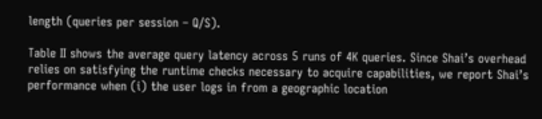length (queries per session – Q/S).

Table II shows the average query latency across 5 runs of 4K queries. Since Shai’s overhead relies on satisfying the runtime checks necessary to acquire capabilities, we report Shai’s performance when (i) the user logs in from a geographic location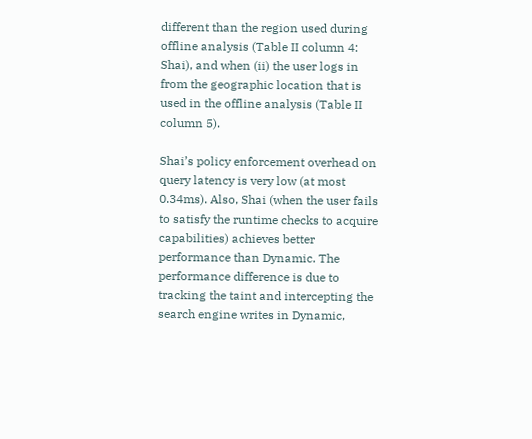different than the region used during offline analysis (Table II column 4: Shai), and when (ii) the user logs in from the geographic location that is used in the offline analysis (Table II column 5).

Shai’s policy enforcement overhead on query latency is very low (at most 0.34ms). Also, Shai (when the user fails to satisfy the runtime checks to acquire capabilities) achieves better performance than Dynamic. The performance difference is due to tracking the taint and intercepting the search engine writes in Dynamic,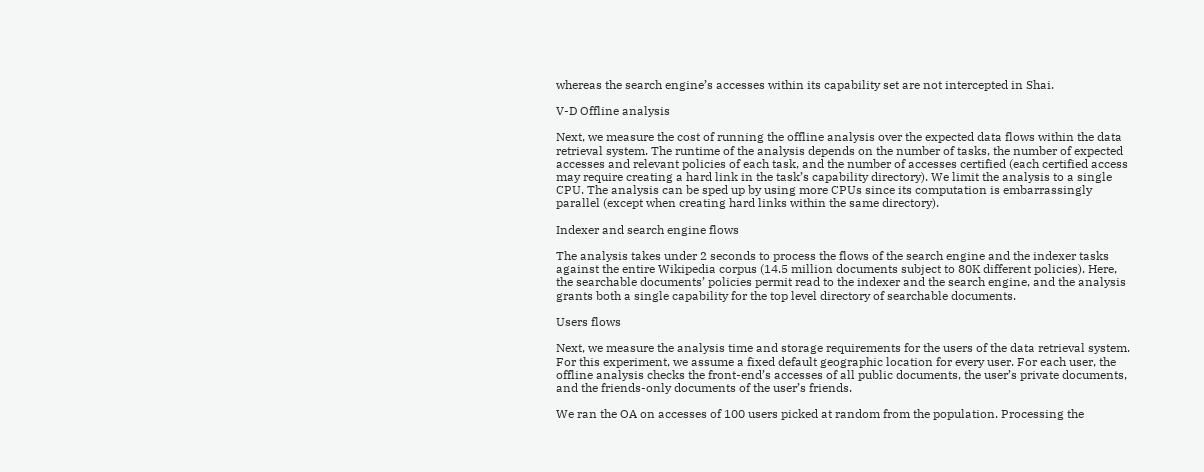whereas the search engine’s accesses within its capability set are not intercepted in Shai.

V-D Offline analysis

Next, we measure the cost of running the offline analysis over the expected data flows within the data retrieval system. The runtime of the analysis depends on the number of tasks, the number of expected accesses and relevant policies of each task, and the number of accesses certified (each certified access may require creating a hard link in the task’s capability directory). We limit the analysis to a single CPU. The analysis can be sped up by using more CPUs since its computation is embarrassingly parallel (except when creating hard links within the same directory).

Indexer and search engine flows

The analysis takes under 2 seconds to process the flows of the search engine and the indexer tasks against the entire Wikipedia corpus (14.5 million documents subject to 80K different policies). Here, the searchable documents’ policies permit read to the indexer and the search engine, and the analysis grants both a single capability for the top level directory of searchable documents.

Users flows

Next, we measure the analysis time and storage requirements for the users of the data retrieval system. For this experiment, we assume a fixed default geographic location for every user. For each user, the offline analysis checks the front-end’s accesses of all public documents, the user’s private documents, and the friends-only documents of the user’s friends.

We ran the OA on accesses of 100 users picked at random from the population. Processing the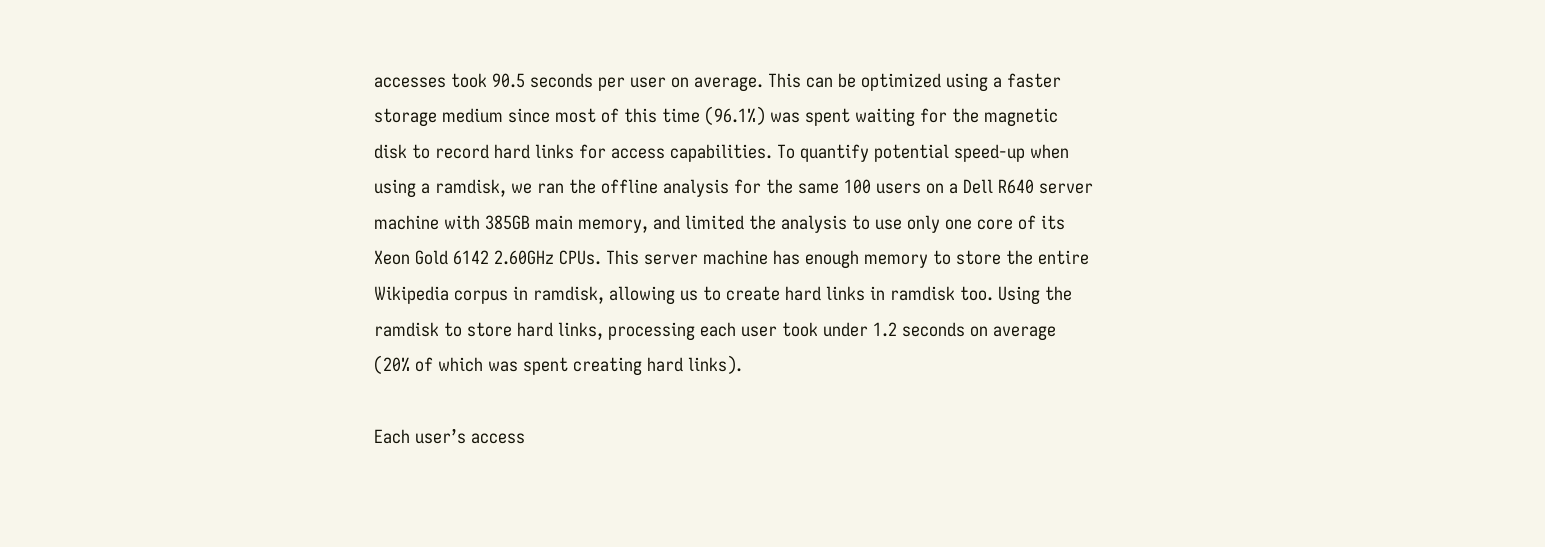accesses took 90.5 seconds per user on average. This can be optimized using a faster storage medium since most of this time (96.1%) was spent waiting for the magnetic disk to record hard links for access capabilities. To quantify potential speed-up when using a ramdisk, we ran the offline analysis for the same 100 users on a Dell R640 server machine with 385GB main memory, and limited the analysis to use only one core of its Xeon Gold 6142 2.60GHz CPUs. This server machine has enough memory to store the entire Wikipedia corpus in ramdisk, allowing us to create hard links in ramdisk too. Using the ramdisk to store hard links, processing each user took under 1.2 seconds on average (20% of which was spent creating hard links).

Each user’s access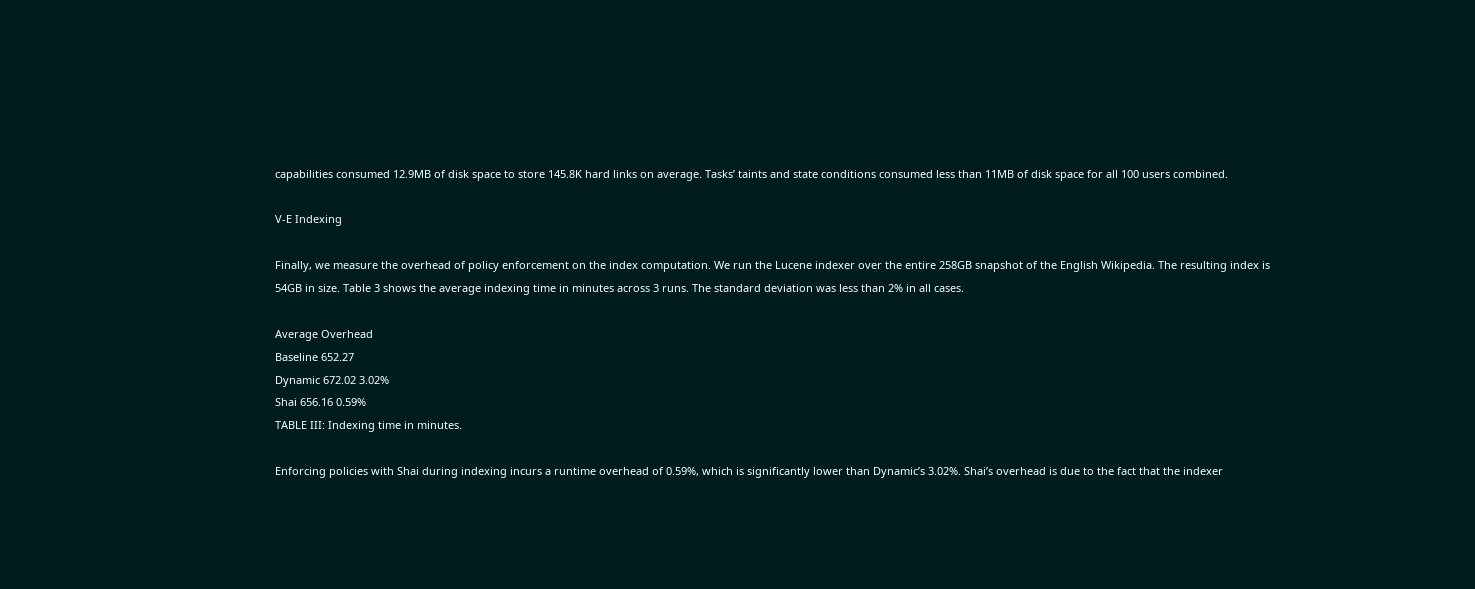capabilities consumed 12.9MB of disk space to store 145.8K hard links on average. Tasks’ taints and state conditions consumed less than 11MB of disk space for all 100 users combined.

V-E Indexing

Finally, we measure the overhead of policy enforcement on the index computation. We run the Lucene indexer over the entire 258GB snapshot of the English Wikipedia. The resulting index is 54GB in size. Table 3 shows the average indexing time in minutes across 3 runs. The standard deviation was less than 2% in all cases.

Average Overhead
Baseline 652.27
Dynamic 672.02 3.02%
Shai 656.16 0.59%
TABLE III: Indexing time in minutes.

Enforcing policies with Shai during indexing incurs a runtime overhead of 0.59%, which is significantly lower than Dynamic’s 3.02%. Shai’s overhead is due to the fact that the indexer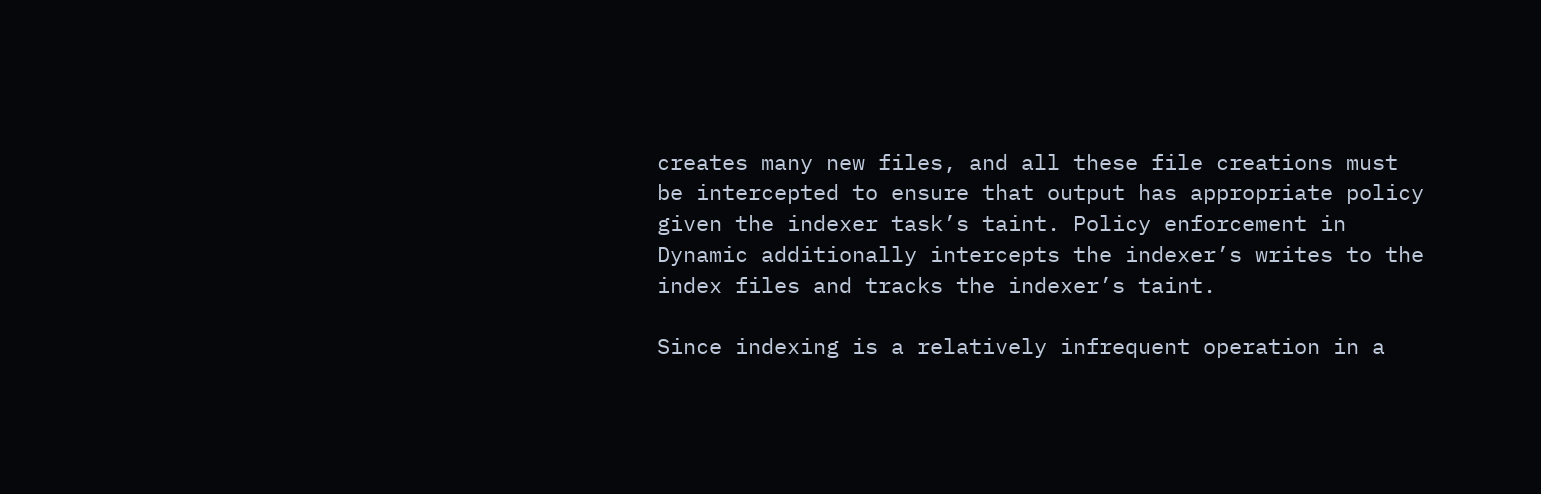creates many new files, and all these file creations must be intercepted to ensure that output has appropriate policy given the indexer task’s taint. Policy enforcement in Dynamic additionally intercepts the indexer’s writes to the index files and tracks the indexer’s taint.

Since indexing is a relatively infrequent operation in a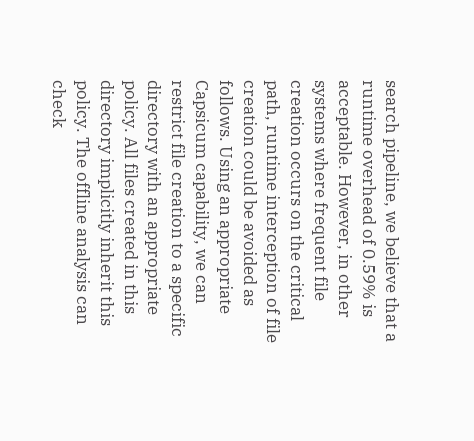search pipeline, we believe that a runtime overhead of 0.59% is acceptable. However, in other systems where frequent file creation occurs on the critical path, runtime interception of file creation could be avoided as follows. Using an appropriate Capsicum capability, we can restrict file creation to a specific directory with an appropriate policy. All files created in this directory implicitly inherit this policy. The offline analysis can check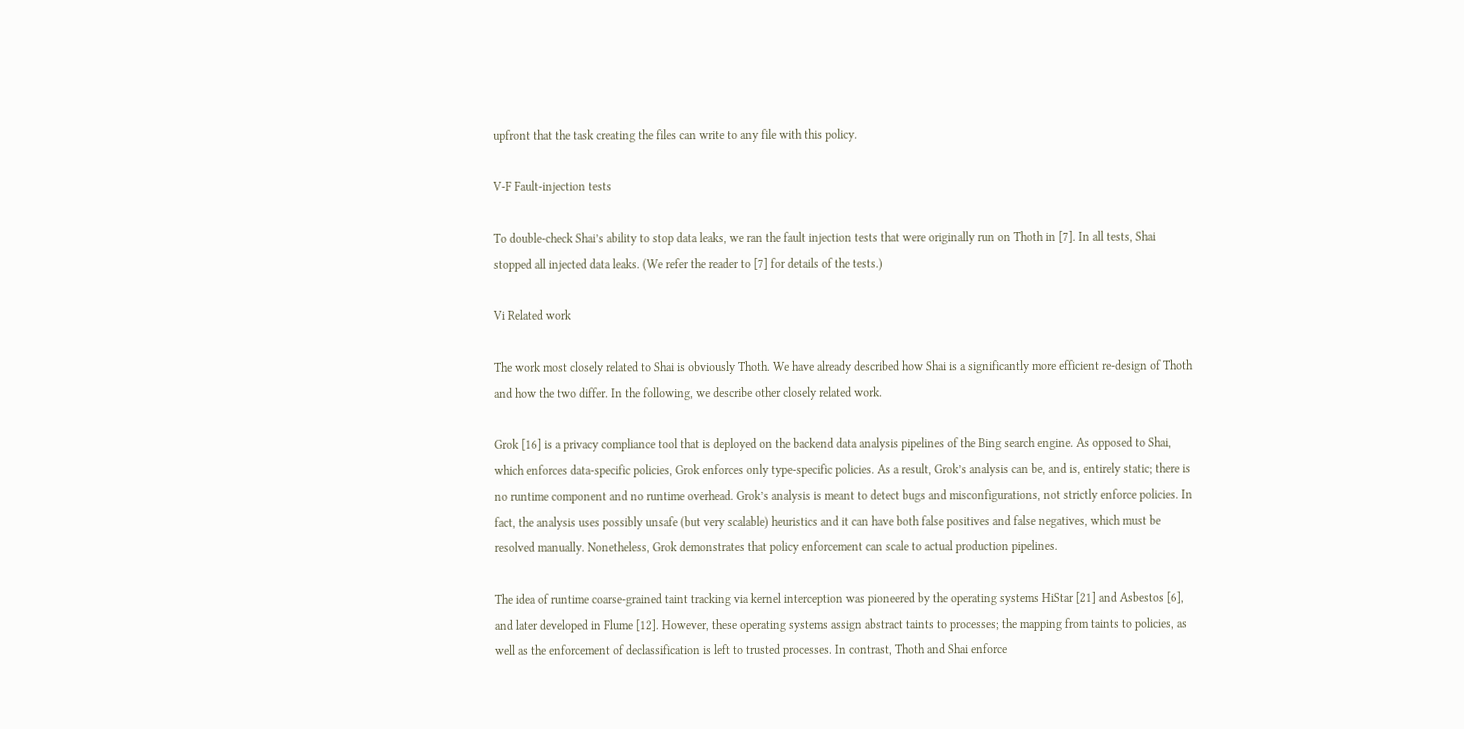upfront that the task creating the files can write to any file with this policy.

V-F Fault-injection tests

To double-check Shai’s ability to stop data leaks, we ran the fault injection tests that were originally run on Thoth in [7]. In all tests, Shai stopped all injected data leaks. (We refer the reader to [7] for details of the tests.)

Vi Related work

The work most closely related to Shai is obviously Thoth. We have already described how Shai is a significantly more efficient re-design of Thoth and how the two differ. In the following, we describe other closely related work.

Grok [16] is a privacy compliance tool that is deployed on the backend data analysis pipelines of the Bing search engine. As opposed to Shai, which enforces data-specific policies, Grok enforces only type-specific policies. As a result, Grok’s analysis can be, and is, entirely static; there is no runtime component and no runtime overhead. Grok’s analysis is meant to detect bugs and misconfigurations, not strictly enforce policies. In fact, the analysis uses possibly unsafe (but very scalable) heuristics and it can have both false positives and false negatives, which must be resolved manually. Nonetheless, Grok demonstrates that policy enforcement can scale to actual production pipelines.

The idea of runtime coarse-grained taint tracking via kernel interception was pioneered by the operating systems HiStar [21] and Asbestos [6], and later developed in Flume [12]. However, these operating systems assign abstract taints to processes; the mapping from taints to policies, as well as the enforcement of declassification is left to trusted processes. In contrast, Thoth and Shai enforce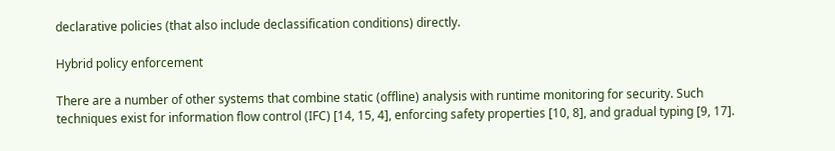declarative policies (that also include declassification conditions) directly.

Hybrid policy enforcement

There are a number of other systems that combine static (offline) analysis with runtime monitoring for security. Such techniques exist for information flow control (IFC) [14, 15, 4], enforcing safety properties [10, 8], and gradual typing [9, 17].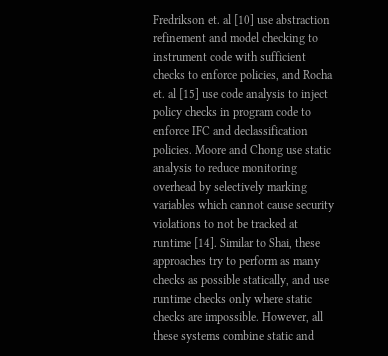Fredrikson et. al [10] use abstraction refinement and model checking to instrument code with sufficient checks to enforce policies, and Rocha et. al [15] use code analysis to inject policy checks in program code to enforce IFC and declassification policies. Moore and Chong use static analysis to reduce monitoring overhead by selectively marking variables which cannot cause security violations to not be tracked at runtime [14]. Similar to Shai, these approaches try to perform as many checks as possible statically, and use runtime checks only where static checks are impossible. However, all these systems combine static and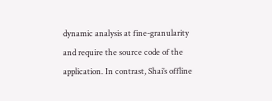dynamic analysis at fine-granularity and require the source code of the application. In contrast, Shai’s offline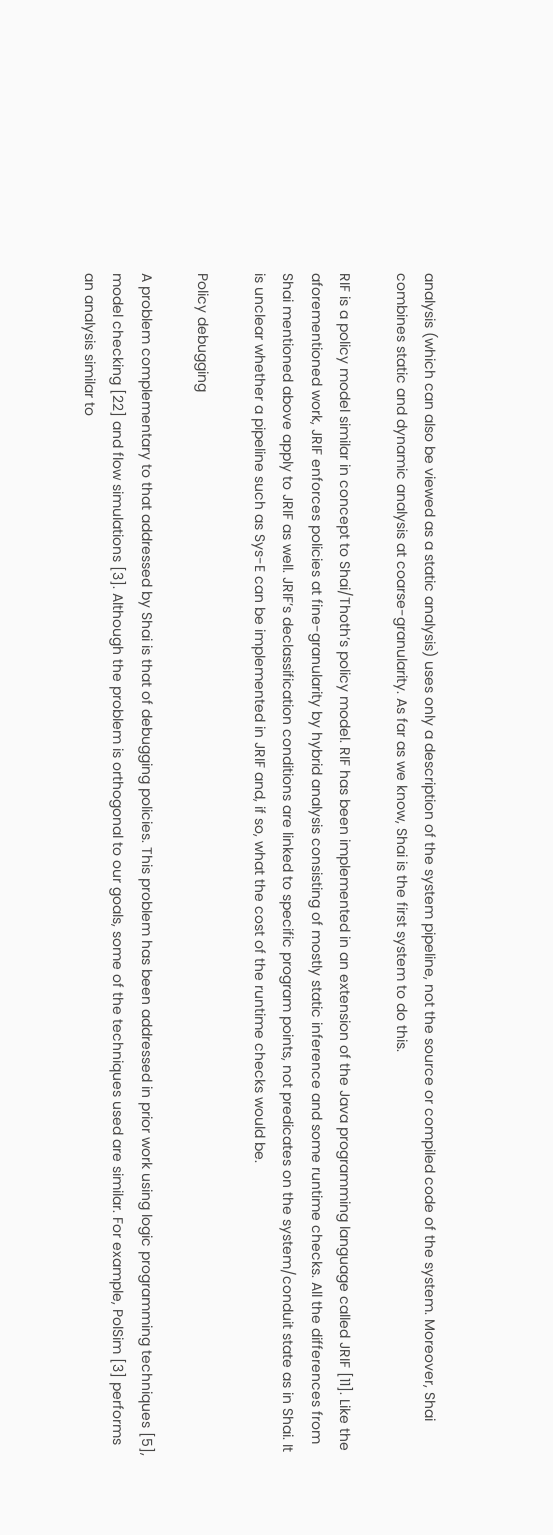analysis (which can also be viewed as a static analysis) uses only a description of the system pipeline, not the source or compiled code of the system. Moreover, Shai combines static and dynamic analysis at coarse-granularity. As far as we know, Shai is the first system to do this.

RIF is a policy model similar in concept to Shai/Thoth’s policy model. RIF has been implemented in an extension of the Java programming language called JRIF [11]. Like the aforementioned work, JRIF enforces policies at fine-granularity by hybrid analysis consisting of mostly static inference and some runtime checks. All the differences from Shai mentioned above apply to JRIF as well. JRIF’s declassification conditions are linked to specific program points, not predicates on the system/conduit state as in Shai. It is unclear whether a pipeline such as Sys-E can be implemented in JRIF and, if so, what the cost of the runtime checks would be.

Policy debugging

A problem complementary to that addressed by Shai is that of debugging policies. This problem has been addressed in prior work using logic programming techniques [5], model checking [22] and flow simulations [3]. Although the problem is orthogonal to our goals, some of the techniques used are similar. For example, PolSim [3] performs an analysis similar to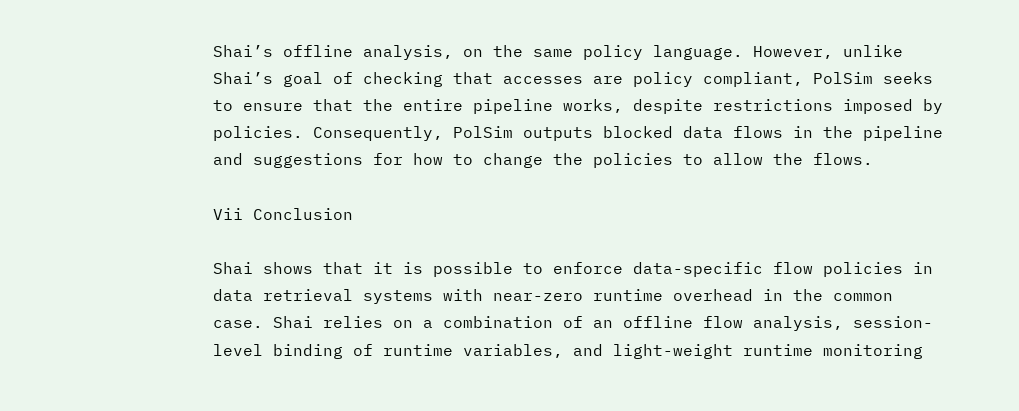Shai’s offline analysis, on the same policy language. However, unlike Shai’s goal of checking that accesses are policy compliant, PolSim seeks to ensure that the entire pipeline works, despite restrictions imposed by policies. Consequently, PolSim outputs blocked data flows in the pipeline and suggestions for how to change the policies to allow the flows.

Vii Conclusion

Shai shows that it is possible to enforce data-specific flow policies in data retrieval systems with near-zero runtime overhead in the common case. Shai relies on a combination of an offline flow analysis, session-level binding of runtime variables, and light-weight runtime monitoring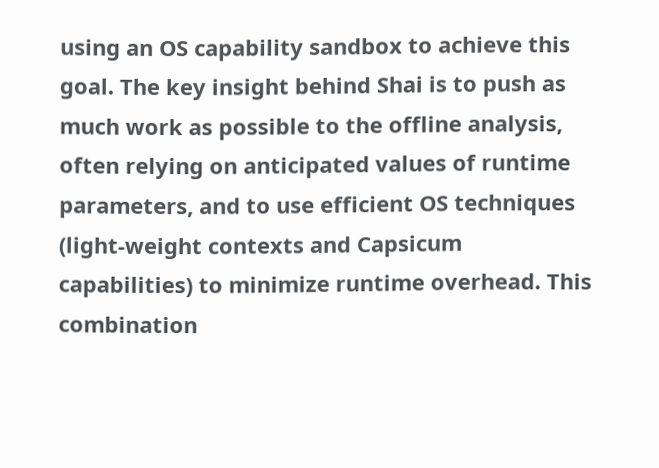using an OS capability sandbox to achieve this goal. The key insight behind Shai is to push as much work as possible to the offline analysis, often relying on anticipated values of runtime parameters, and to use efficient OS techniques (light-weight contexts and Capsicum capabilities) to minimize runtime overhead. This combination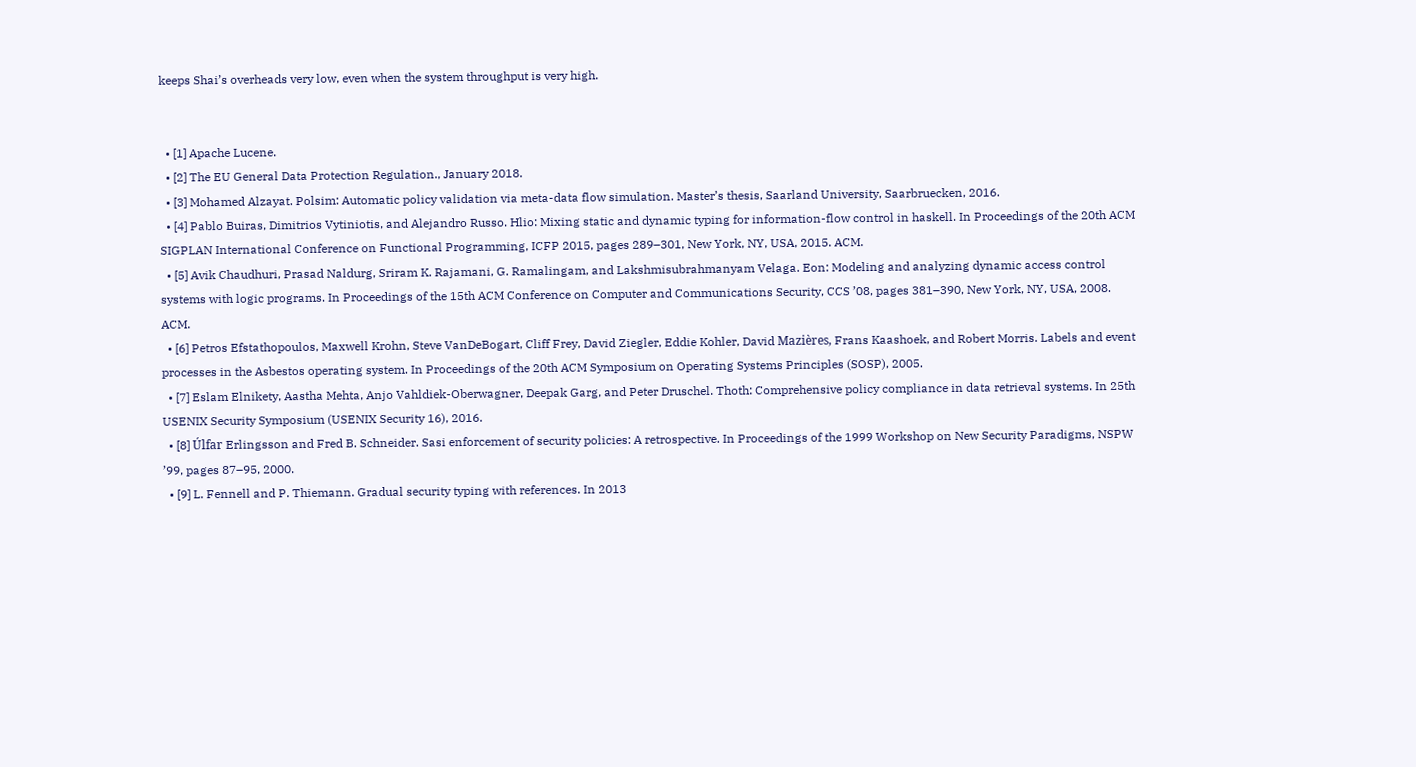keeps Shai’s overheads very low, even when the system throughput is very high.


  • [1] Apache Lucene.
  • [2] The EU General Data Protection Regulation., January 2018.
  • [3] Mohamed Alzayat. Polsim: Automatic policy validation via meta-data flow simulation. Master’s thesis, Saarland University, Saarbruecken, 2016.
  • [4] Pablo Buiras, Dimitrios Vytiniotis, and Alejandro Russo. Hlio: Mixing static and dynamic typing for information-flow control in haskell. In Proceedings of the 20th ACM SIGPLAN International Conference on Functional Programming, ICFP 2015, pages 289–301, New York, NY, USA, 2015. ACM.
  • [5] Avik Chaudhuri, Prasad Naldurg, Sriram K. Rajamani, G. Ramalingam, and Lakshmisubrahmanyam Velaga. Eon: Modeling and analyzing dynamic access control systems with logic programs. In Proceedings of the 15th ACM Conference on Computer and Communications Security, CCS ’08, pages 381–390, New York, NY, USA, 2008. ACM.
  • [6] Petros Efstathopoulos, Maxwell Krohn, Steve VanDeBogart, Cliff Frey, David Ziegler, Eddie Kohler, David Mazières, Frans Kaashoek, and Robert Morris. Labels and event processes in the Asbestos operating system. In Proceedings of the 20th ACM Symposium on Operating Systems Principles (SOSP), 2005.
  • [7] Eslam Elnikety, Aastha Mehta, Anjo Vahldiek-Oberwagner, Deepak Garg, and Peter Druschel. Thoth: Comprehensive policy compliance in data retrieval systems. In 25th USENIX Security Symposium (USENIX Security 16), 2016.
  • [8] Úlfar Erlingsson and Fred B. Schneider. Sasi enforcement of security policies: A retrospective. In Proceedings of the 1999 Workshop on New Security Paradigms, NSPW ’99, pages 87–95, 2000.
  • [9] L. Fennell and P. Thiemann. Gradual security typing with references. In 2013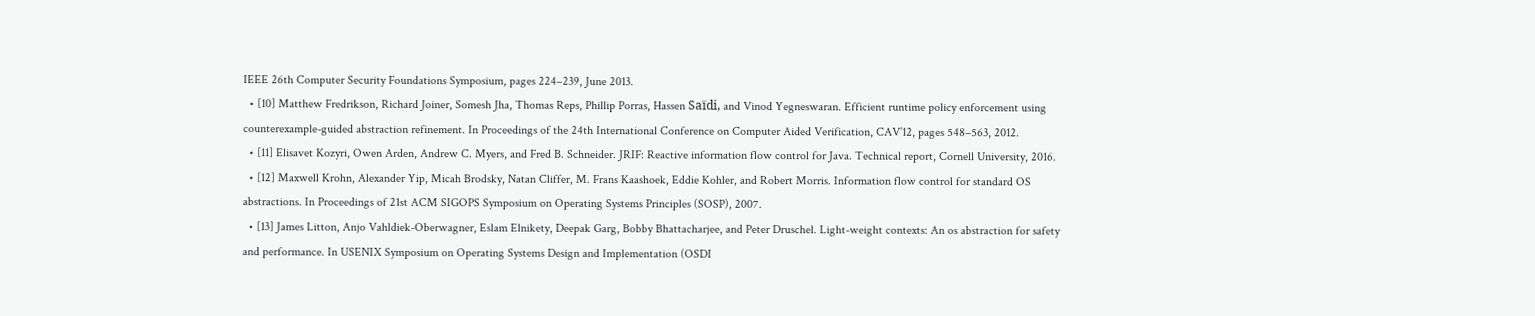IEEE 26th Computer Security Foundations Symposium, pages 224–239, June 2013.
  • [10] Matthew Fredrikson, Richard Joiner, Somesh Jha, Thomas Reps, Phillip Porras, Hassen Saïdi, and Vinod Yegneswaran. Efficient runtime policy enforcement using counterexample-guided abstraction refinement. In Proceedings of the 24th International Conference on Computer Aided Verification, CAV’12, pages 548–563, 2012.
  • [11] Elisavet Kozyri, Owen Arden, Andrew C. Myers, and Fred B. Schneider. JRIF: Reactive information flow control for Java. Technical report, Cornell University, 2016.
  • [12] Maxwell Krohn, Alexander Yip, Micah Brodsky, Natan Cliffer, M. Frans Kaashoek, Eddie Kohler, and Robert Morris. Information flow control for standard OS abstractions. In Proceedings of 21st ACM SIGOPS Symposium on Operating Systems Principles (SOSP), 2007.
  • [13] James Litton, Anjo Vahldiek-Oberwagner, Eslam Elnikety, Deepak Garg, Bobby Bhattacharjee, and Peter Druschel. Light-weight contexts: An os abstraction for safety and performance. In USENIX Symposium on Operating Systems Design and Implementation (OSDI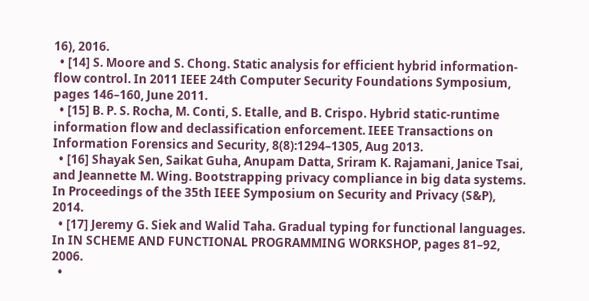16), 2016.
  • [14] S. Moore and S. Chong. Static analysis for efficient hybrid information-flow control. In 2011 IEEE 24th Computer Security Foundations Symposium, pages 146–160, June 2011.
  • [15] B. P. S. Rocha, M. Conti, S. Etalle, and B. Crispo. Hybrid static-runtime information flow and declassification enforcement. IEEE Transactions on Information Forensics and Security, 8(8):1294–1305, Aug 2013.
  • [16] Shayak Sen, Saikat Guha, Anupam Datta, Sriram K. Rajamani, Janice Tsai, and Jeannette M. Wing. Bootstrapping privacy compliance in big data systems. In Proceedings of the 35th IEEE Symposium on Security and Privacy (S&P), 2014.
  • [17] Jeremy G. Siek and Walid Taha. Gradual typing for functional languages. In IN SCHEME AND FUNCTIONAL PROGRAMMING WORKSHOP, pages 81–92, 2006.
  •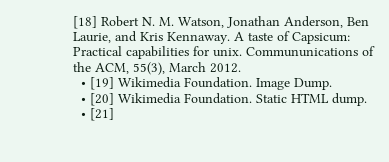[18] Robert N. M. Watson, Jonathan Anderson, Ben Laurie, and Kris Kennaway. A taste of Capsicum: Practical capabilities for unix. Commununications of the ACM, 55(3), March 2012.
  • [19] Wikimedia Foundation. Image Dump.
  • [20] Wikimedia Foundation. Static HTML dump.
  • [21]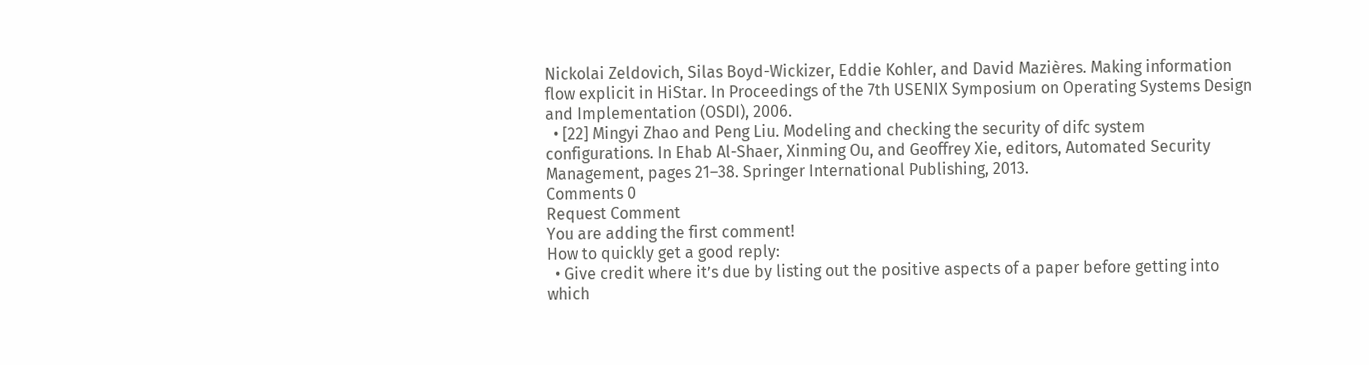Nickolai Zeldovich, Silas Boyd-Wickizer, Eddie Kohler, and David Mazières. Making information flow explicit in HiStar. In Proceedings of the 7th USENIX Symposium on Operating Systems Design and Implementation (OSDI), 2006.
  • [22] Mingyi Zhao and Peng Liu. Modeling and checking the security of difc system configurations. In Ehab Al-Shaer, Xinming Ou, and Geoffrey Xie, editors, Automated Security Management, pages 21–38. Springer International Publishing, 2013.
Comments 0
Request Comment
You are adding the first comment!
How to quickly get a good reply:
  • Give credit where it’s due by listing out the positive aspects of a paper before getting into which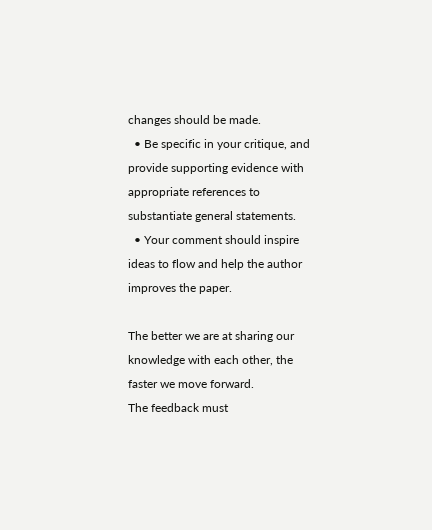changes should be made.
  • Be specific in your critique, and provide supporting evidence with appropriate references to substantiate general statements.
  • Your comment should inspire ideas to flow and help the author improves the paper.

The better we are at sharing our knowledge with each other, the faster we move forward.
The feedback must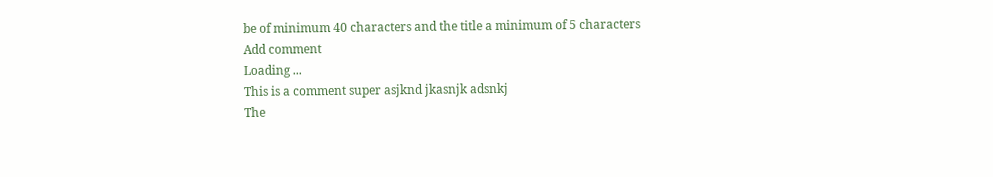be of minimum 40 characters and the title a minimum of 5 characters
Add comment
Loading ...
This is a comment super asjknd jkasnjk adsnkj
The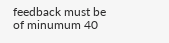feedback must be of minumum 40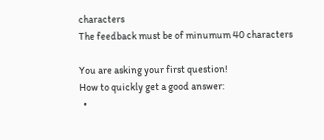characters
The feedback must be of minumum 40 characters

You are asking your first question!
How to quickly get a good answer:
  •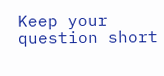Keep your question short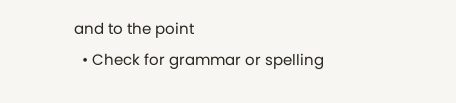and to the point
  • Check for grammar or spelling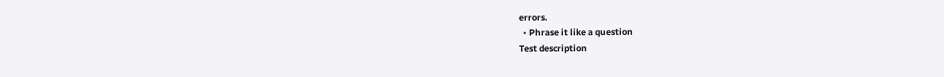errors.
  • Phrase it like a question
Test description